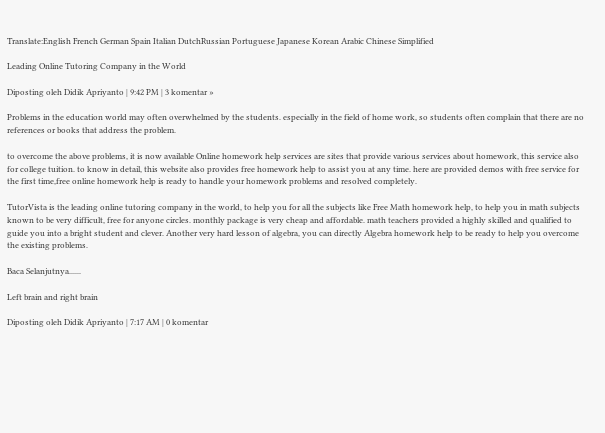Translate:English French German Spain Italian DutchRussian Portuguese Japanese Korean Arabic Chinese Simplified

Leading Online Tutoring Company in the World

Diposting oleh Didik Apriyanto | 9:42 PM | 3 komentar »

Problems in the education world may often overwhelmed by the students. especially in the field of home work, so students often complain that there are no references or books that address the problem.

to overcome the above problems, it is now available Online homework help services are sites that provide various services about homework, this service also for college tuition. to know in detail, this website also provides free homework help to assist you at any time. here are provided demos with free service for the first time,free online homework help is ready to handle your homework problems and resolved completely.

TutorVista is the leading online tutoring company in the world, to help you for all the subjects like Free Math homework help, to help you in math subjects known to be very difficult, free for anyone circles. monthly package is very cheap and affordable. math teachers provided a highly skilled and qualified to guide you into a bright student and clever. Another very hard lesson of algebra, you can directly Algebra homework help to be ready to help you overcome the existing problems.

Baca Selanjutnya......

Left brain and right brain

Diposting oleh Didik Apriyanto | 7:17 AM | 0 komentar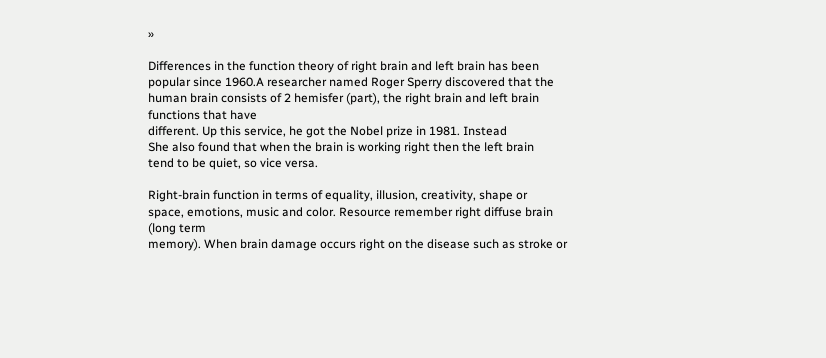»

Differences in the function theory of right brain and left brain has been popular since 1960.A researcher named Roger Sperry discovered that the human brain consists of 2 hemisfer (part), the right brain and left brain functions that have
different. Up this service, he got the Nobel prize in 1981. Instead
She also found that when the brain is working right then the left brain
tend to be quiet, so vice versa.

Right-brain function in terms of equality, illusion, creativity, shape or
space, emotions, music and color. Resource remember right diffuse brain (long term
memory). When brain damage occurs right on the disease such as stroke or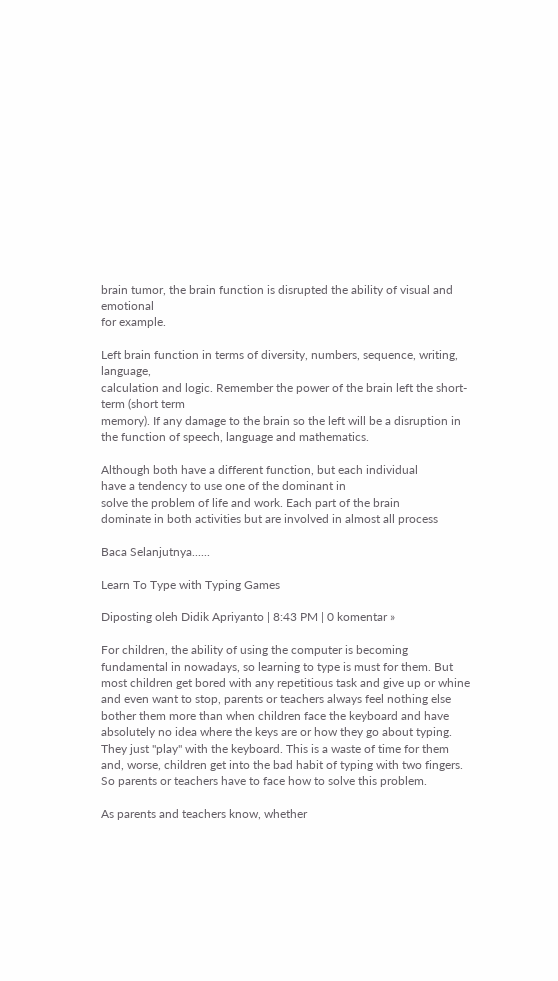brain tumor, the brain function is disrupted the ability of visual and emotional
for example.

Left brain function in terms of diversity, numbers, sequence, writing, language,
calculation and logic. Remember the power of the brain left the short-term (short term
memory). If any damage to the brain so the left will be a disruption in
the function of speech, language and mathematics.

Although both have a different function, but each individual
have a tendency to use one of the dominant in
solve the problem of life and work. Each part of the brain
dominate in both activities but are involved in almost all process

Baca Selanjutnya......

Learn To Type with Typing Games

Diposting oleh Didik Apriyanto | 8:43 PM | 0 komentar »

For children, the ability of using the computer is becoming fundamental in nowadays, so learning to type is must for them. But most children get bored with any repetitious task and give up or whine and even want to stop, parents or teachers always feel nothing else bother them more than when children face the keyboard and have absolutely no idea where the keys are or how they go about typing. They just "play" with the keyboard. This is a waste of time for them and, worse, children get into the bad habit of typing with two fingers. So parents or teachers have to face how to solve this problem.

As parents and teachers know, whether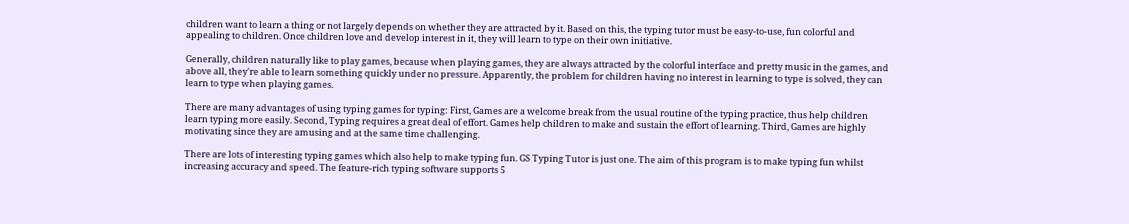children want to learn a thing or not largely depends on whether they are attracted by it. Based on this, the typing tutor must be easy-to-use, fun colorful and appealing to children. Once children love and develop interest in it, they will learn to type on their own initiative.

Generally, children naturally like to play games, because when playing games, they are always attracted by the colorful interface and pretty music in the games, and above all, they're able to learn something quickly under no pressure. Apparently, the problem for children having no interest in learning to type is solved, they can learn to type when playing games.

There are many advantages of using typing games for typing: First, Games are a welcome break from the usual routine of the typing practice, thus help children learn typing more easily. Second, Typing requires a great deal of effort. Games help children to make and sustain the effort of learning. Third, Games are highly motivating since they are amusing and at the same time challenging.

There are lots of interesting typing games which also help to make typing fun. GS Typing Tutor is just one. The aim of this program is to make typing fun whilst increasing accuracy and speed. The feature-rich typing software supports 5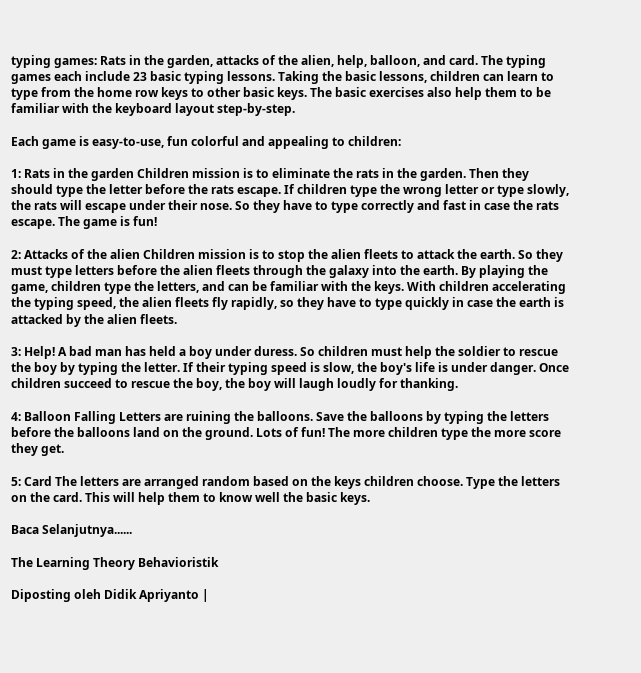typing games: Rats in the garden, attacks of the alien, help, balloon, and card. The typing games each include 23 basic typing lessons. Taking the basic lessons, children can learn to type from the home row keys to other basic keys. The basic exercises also help them to be familiar with the keyboard layout step-by-step.

Each game is easy-to-use, fun colorful and appealing to children:

1: Rats in the garden Children mission is to eliminate the rats in the garden. Then they should type the letter before the rats escape. If children type the wrong letter or type slowly, the rats will escape under their nose. So they have to type correctly and fast in case the rats escape. The game is fun!

2: Attacks of the alien Children mission is to stop the alien fleets to attack the earth. So they must type letters before the alien fleets through the galaxy into the earth. By playing the game, children type the letters, and can be familiar with the keys. With children accelerating the typing speed, the alien fleets fly rapidly, so they have to type quickly in case the earth is attacked by the alien fleets.

3: Help! A bad man has held a boy under duress. So children must help the soldier to rescue the boy by typing the letter. If their typing speed is slow, the boy's life is under danger. Once children succeed to rescue the boy, the boy will laugh loudly for thanking.

4: Balloon Falling Letters are ruining the balloons. Save the balloons by typing the letters before the balloons land on the ground. Lots of fun! The more children type the more score they get.

5: Card The letters are arranged random based on the keys children choose. Type the letters on the card. This will help them to know well the basic keys.

Baca Selanjutnya......

The Learning Theory Behavioristik

Diposting oleh Didik Apriyanto |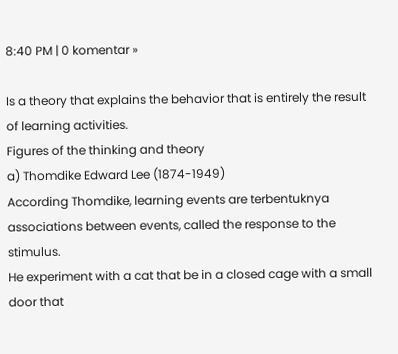8:40 PM | 0 komentar »

Is a theory that explains the behavior that is entirely the result of learning activities.
Figures of the thinking and theory
a) Thomdike Edward Lee (1874-1949)
According Thomdike, learning events are terbentuknya associations between events, called the response to the stimulus.
He experiment with a cat that be in a closed cage with a small door that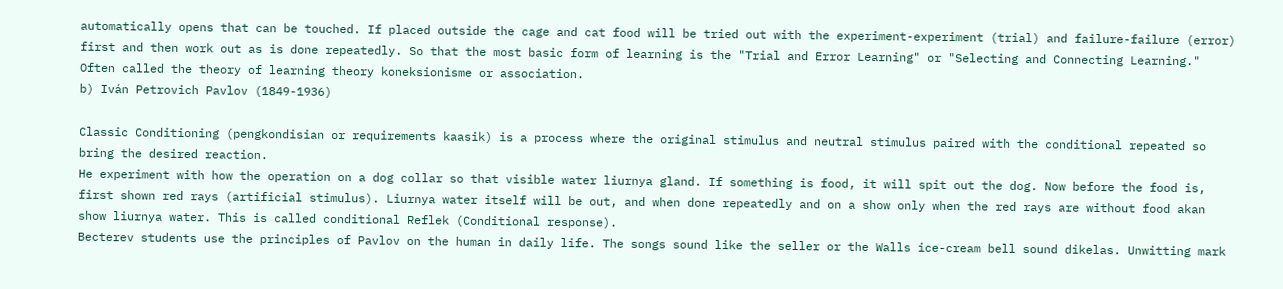automatically opens that can be touched. If placed outside the cage and cat food will be tried out with the experiment-experiment (trial) and failure-failure (error) first and then work out as is done repeatedly. So that the most basic form of learning is the "Trial and Error Learning" or "Selecting and Connecting Learning." Often called the theory of learning theory koneksionisme or association.
b) Iván Petrovich Pavlov (1849-1936)

Classic Conditioning (pengkondisian or requirements kaasik) is a process where the original stimulus and neutral stimulus paired with the conditional repeated so bring the desired reaction.
He experiment with how the operation on a dog collar so that visible water liurnya gland. If something is food, it will spit out the dog. Now before the food is, first shown red rays (artificial stimulus). Liurnya water itself will be out, and when done repeatedly and on a show only when the red rays are without food akan show liurnya water. This is called conditional Reflek (Conditional response).
Becterev students use the principles of Pavlov on the human in daily life. The songs sound like the seller or the Walls ice-cream bell sound dikelas. Unwitting mark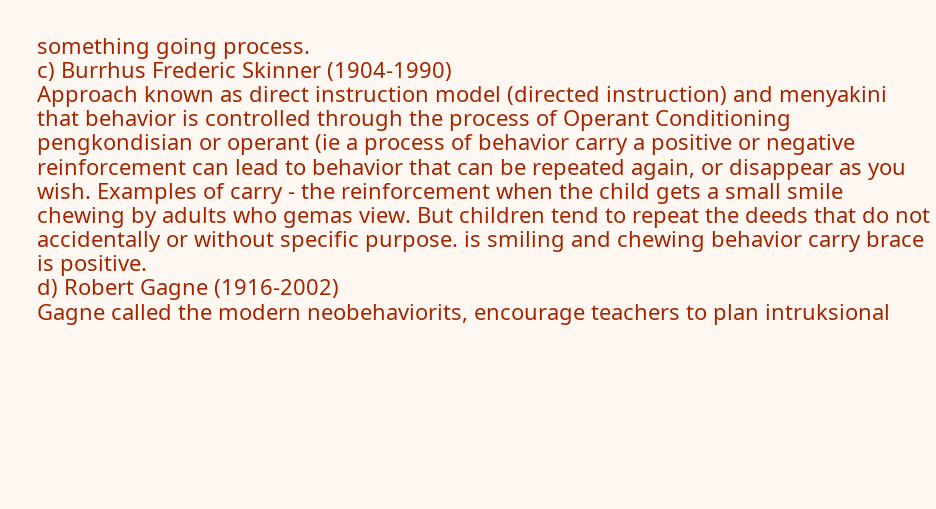something going process.
c) Burrhus Frederic Skinner (1904-1990)
Approach known as direct instruction model (directed instruction) and menyakini that behavior is controlled through the process of Operant Conditioning pengkondisian or operant (ie a process of behavior carry a positive or negative reinforcement can lead to behavior that can be repeated again, or disappear as you wish. Examples of carry - the reinforcement when the child gets a small smile chewing by adults who gemas view. But children tend to repeat the deeds that do not accidentally or without specific purpose. is smiling and chewing behavior carry brace is positive.
d) Robert Gagne (1916-2002)
Gagne called the modern neobehaviorits, encourage teachers to plan intruksional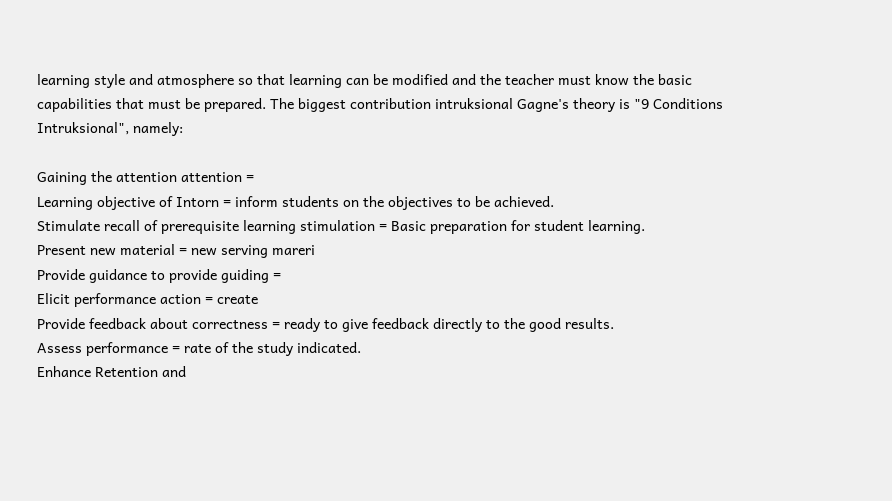learning style and atmosphere so that learning can be modified and the teacher must know the basic capabilities that must be prepared. The biggest contribution intruksional Gagne's theory is "9 Conditions Intruksional", namely:

Gaining the attention attention =
Learning objective of Intorn = inform students on the objectives to be achieved.
Stimulate recall of prerequisite learning stimulation = Basic preparation for student learning.
Present new material = new serving mareri
Provide guidance to provide guiding =
Elicit performance action = create
Provide feedback about correctness = ready to give feedback directly to the good results.
Assess performance = rate of the study indicated.
Enhance Retention and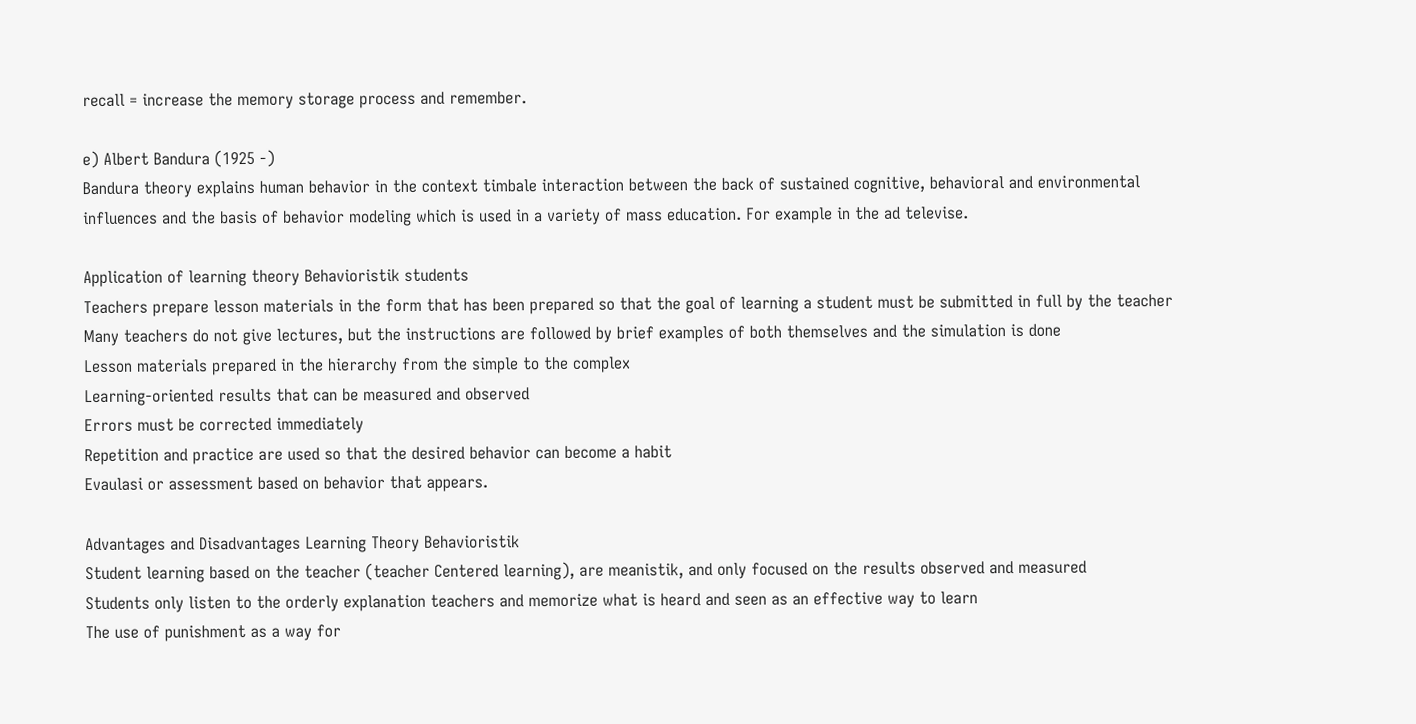recall = increase the memory storage process and remember.

e) Albert Bandura (1925 -)
Bandura theory explains human behavior in the context timbale interaction between the back of sustained cognitive, behavioral and environmental influences and the basis of behavior modeling which is used in a variety of mass education. For example in the ad televise.

Application of learning theory Behavioristik students
Teachers prepare lesson materials in the form that has been prepared so that the goal of learning a student must be submitted in full by the teacher
Many teachers do not give lectures, but the instructions are followed by brief examples of both themselves and the simulation is done
Lesson materials prepared in the hierarchy from the simple to the complex
Learning-oriented results that can be measured and observed
Errors must be corrected immediately
Repetition and practice are used so that the desired behavior can become a habit
Evaulasi or assessment based on behavior that appears.

Advantages and Disadvantages Learning Theory Behavioristik
Student learning based on the teacher (teacher Centered learning), are meanistik, and only focused on the results observed and measured
Students only listen to the orderly explanation teachers and memorize what is heard and seen as an effective way to learn
The use of punishment as a way for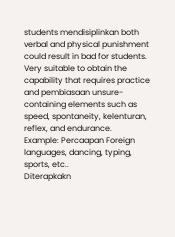students mendisiplinkan both verbal and physical punishment could result in bad for students.
Very suitable to obtain the capability that requires practice and pembiasaan unsure-containing elements such as speed, spontaneity, kelenturan, reflex, and endurance.
Example: Percaapan Foreign languages, dancing, typing, sports, etc..
Diterapkakn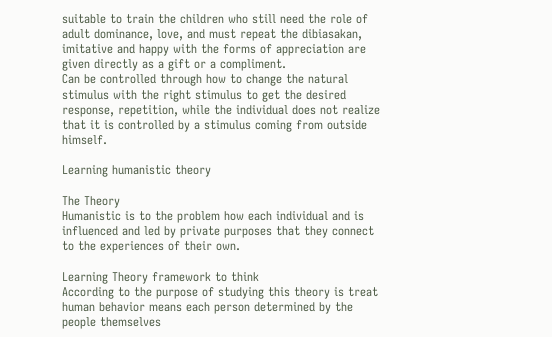suitable to train the children who still need the role of adult dominance, love, and must repeat the dibiasakan, imitative and happy with the forms of appreciation are given directly as a gift or a compliment.
Can be controlled through how to change the natural stimulus with the right stimulus to get the desired response, repetition, while the individual does not realize that it is controlled by a stimulus coming from outside himself.

Learning humanistic theory

The Theory
Humanistic is to the problem how each individual and is influenced and led by private purposes that they connect to the experiences of their own.

Learning Theory framework to think
According to the purpose of studying this theory is treat human behavior means each person determined by the people themselves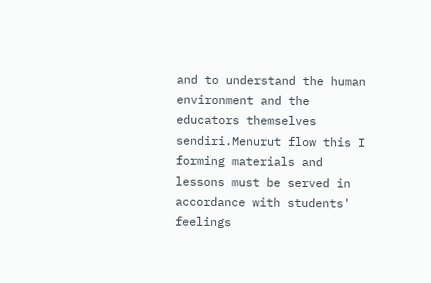and to understand the human environment and the educators themselves sendiri.Menurut flow this I forming materials and lessons must be served in accordance with students' feelings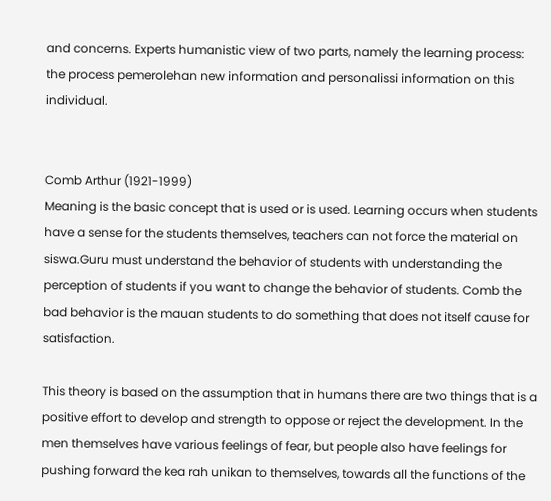and concerns. Experts humanistic view of two parts, namely the learning process: the process pemerolehan new information and personalissi information on this individual.


Comb Arthur (1921-1999)
Meaning is the basic concept that is used or is used. Learning occurs when students have a sense for the students themselves, teachers can not force the material on siswa.Guru must understand the behavior of students with understanding the perception of students if you want to change the behavior of students. Comb the bad behavior is the mauan students to do something that does not itself cause for satisfaction.

This theory is based on the assumption that in humans there are two things that is a positive effort to develop and strength to oppose or reject the development. In the men themselves have various feelings of fear, but people also have feelings for pushing forward the kea rah unikan to themselves, towards all the functions of the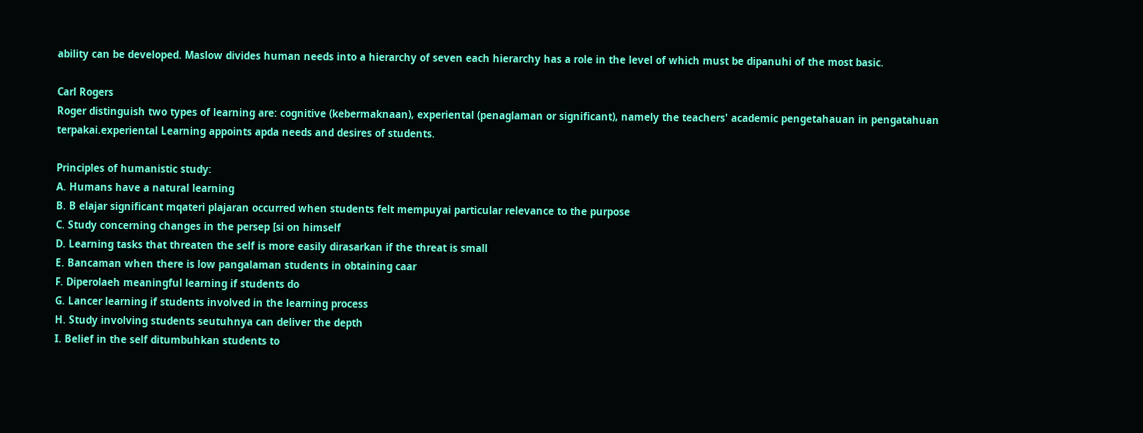ability can be developed. Maslow divides human needs into a hierarchy of seven each hierarchy has a role in the level of which must be dipanuhi of the most basic.

Carl Rogers
Roger distinguish two types of learning are: cognitive (kebermaknaan), experiental (penaglaman or significant), namely the teachers' academic pengetahauan in pengatahuan terpakai.experiental Learning appoints apda needs and desires of students.

Principles of humanistic study:
A. Humans have a natural learning
B. B elajar significant mqateri plajaran occurred when students felt mempuyai particular relevance to the purpose
C. Study concerning changes in the persep [si on himself
D. Learning tasks that threaten the self is more easily dirasarkan if the threat is small
E. Bancaman when there is low pangalaman students in obtaining caar
F. Diperolaeh meaningful learning if students do
G. Lancer learning if students involved in the learning process
H. Study involving students seutuhnya can deliver the depth
I. Belief in the self ditumbuhkan students to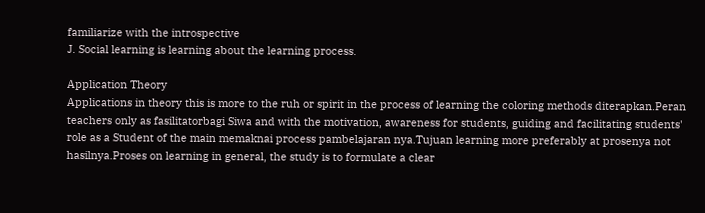familiarize with the introspective
J. Social learning is learning about the learning process.

Application Theory
Applications in theory this is more to the ruh or spirit in the process of learning the coloring methods diterapkan.Peran teachers only as fasilitatorbagi Siwa and with the motivation, awareness for students, guiding and facilitating students' role as a Student of the main memaknai process pambelajaran nya.Tujuan learning more preferably at prosenya not hasilnya.Proses on learning in general, the study is to formulate a clear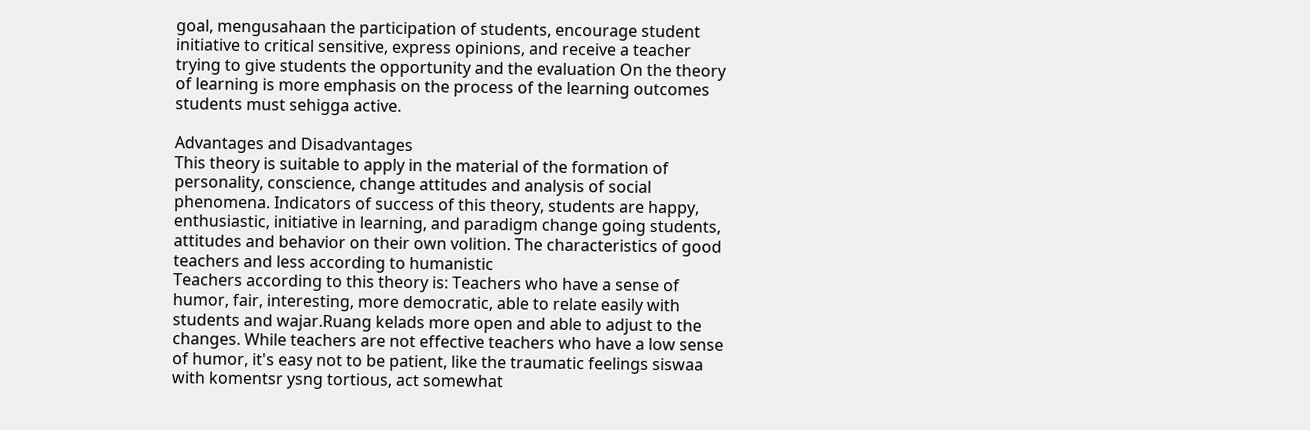goal, mengusahaan the participation of students, encourage student initiative to critical sensitive, express opinions, and receive a teacher trying to give students the opportunity and the evaluation On the theory of learning is more emphasis on the process of the learning outcomes students must sehigga active.

Advantages and Disadvantages
This theory is suitable to apply in the material of the formation of personality, conscience, change attitudes and analysis of social phenomena. Indicators of success of this theory, students are happy, enthusiastic, initiative in learning, and paradigm change going students, attitudes and behavior on their own volition. The characteristics of good teachers and less according to humanistic
Teachers according to this theory is: Teachers who have a sense of humor, fair, interesting, more democratic, able to relate easily with students and wajar.Ruang kelads more open and able to adjust to the changes. While teachers are not effective teachers who have a low sense of humor, it's easy not to be patient, like the traumatic feelings siswaa with komentsr ysng tortious, act somewhat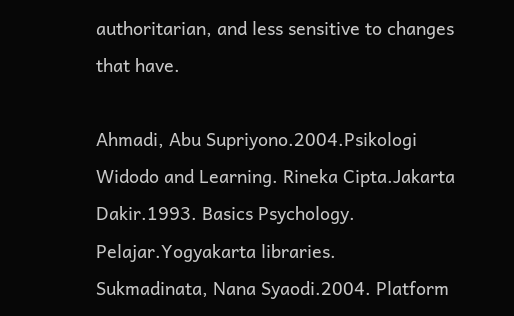authoritarian, and less sensitive to changes that have.

Ahmadi, Abu Supriyono.2004.Psikologi Widodo and Learning. Rineka Cipta.Jakarta
Dakir.1993. Basics Psychology. Pelajar.Yogyakarta libraries.
Sukmadinata, Nana Syaodi.2004. Platform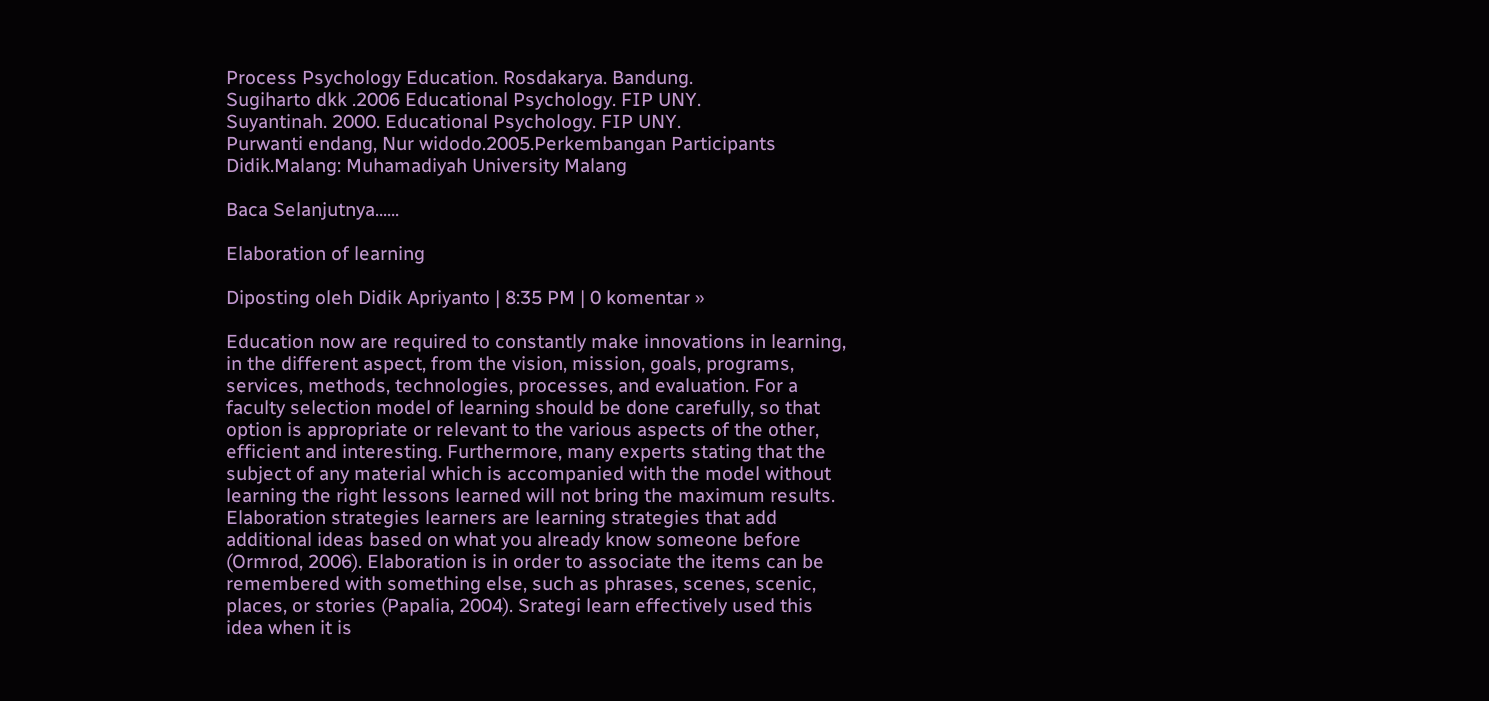Process Psychology Education. Rosdakarya. Bandung.
Sugiharto dkk .2006 Educational Psychology. FIP UNY.
Suyantinah. 2000. Educational Psychology. FIP UNY.
Purwanti endang, Nur widodo.2005.Perkembangan Participants Didik.Malang: Muhamadiyah University Malang

Baca Selanjutnya......

Elaboration of learning

Diposting oleh Didik Apriyanto | 8:35 PM | 0 komentar »

Education now are required to constantly make innovations in learning, in the different aspect, from the vision, mission, goals, programs, services, methods, technologies, processes, and evaluation. For a faculty selection model of learning should be done carefully, so that option is appropriate or relevant to the various aspects of the other, efficient and interesting. Furthermore, many experts stating that the subject of any material which is accompanied with the model without learning the right lessons learned will not bring the maximum results. Elaboration strategies learners are learning strategies that add additional ideas based on what you already know someone before (Ormrod, 2006). Elaboration is in order to associate the items can be remembered with something else, such as phrases, scenes, scenic, places, or stories (Papalia, 2004). Srategi learn effectively used this idea when it is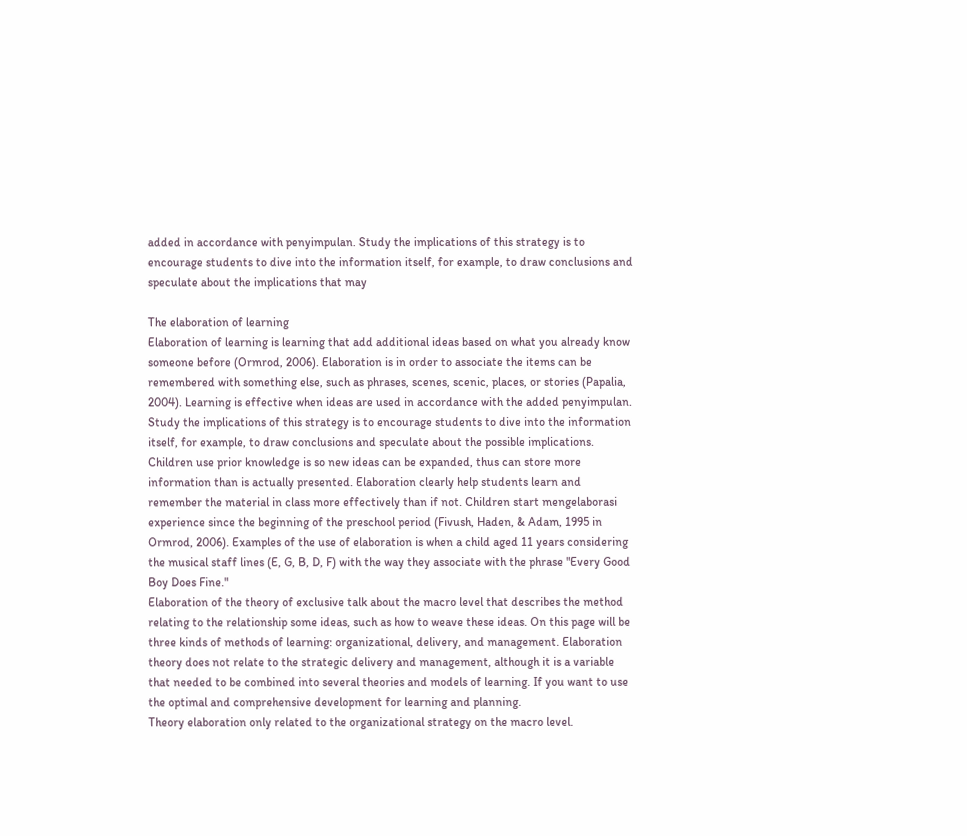added in accordance with penyimpulan. Study the implications of this strategy is to encourage students to dive into the information itself, for example, to draw conclusions and speculate about the implications that may

The elaboration of learning
Elaboration of learning is learning that add additional ideas based on what you already know someone before (Ormrod, 2006). Elaboration is in order to associate the items can be remembered with something else, such as phrases, scenes, scenic, places, or stories (Papalia, 2004). Learning is effective when ideas are used in accordance with the added penyimpulan. Study the implications of this strategy is to encourage students to dive into the information itself, for example, to draw conclusions and speculate about the possible implications. Children use prior knowledge is so new ideas can be expanded, thus can store more information than is actually presented. Elaboration clearly help students learn and remember the material in class more effectively than if not. Children start mengelaborasi experience since the beginning of the preschool period (Fivush, Haden, & Adam, 1995 in Ormrod, 2006). Examples of the use of elaboration is when a child aged 11 years considering the musical staff lines (E, G, B, D, F) with the way they associate with the phrase "Every Good Boy Does Fine."
Elaboration of the theory of exclusive talk about the macro level that describes the method relating to the relationship some ideas, such as how to weave these ideas. On this page will be three kinds of methods of learning: organizational, delivery, and management. Elaboration theory does not relate to the strategic delivery and management, although it is a variable that needed to be combined into several theories and models of learning. If you want to use the optimal and comprehensive development for learning and planning.
Theory elaboration only related to the organizational strategy on the macro level.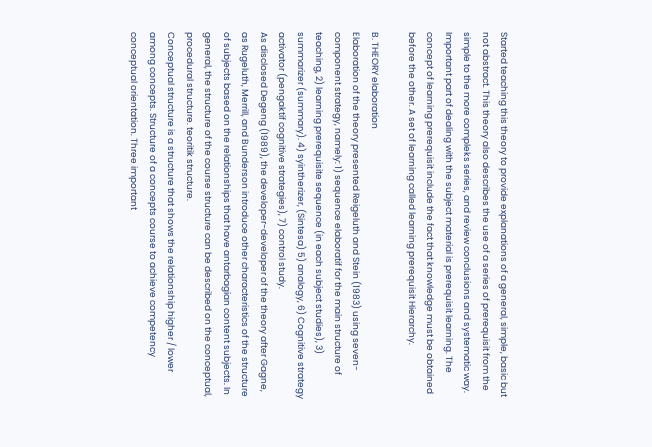Started teaching this theory to provide explanations of a general, simple, basic but not abstract. This theory also describes the use of a series of prerequisit from the simple to the more compleks series, and review conclusions and systematic way.
Important part of dealing with the subject material is prerequisit learning. The concept of learning prerequisit include the fact that knowledge must be obtained before the other. A set of learning called learning prerequisit Hierarchy.

B. THEORY elaboration
Elaboration of the theory presented Reigeluth and Stein (1983) using seven-component strategy, namely: 1) sequence elaboratif for the main structure of teaching, 2) learning prerequisite sequence (in each subject studies), 3) summarizer (summary). 4) syintherizer, (Sintesa) 5) analogy, 6) Cognitive strategy activator (pengaktif cognitive strategies), 7) control study.
As disclosed Degeng (1989), the developer-developer of the theory after Gagne, as Rugeluth, Merrill, and Bunderson introduce other characteristics of the structure of subjects based on the relationships that have antarbagian content subjects. In general, the structure of the course structure can be described on the conceptual, procedural structure. teoritik structure.
Conceptual structure is a structure that shows the relationship higher / lower among concepts. Structure of a concepts course to achieve competency conceptual orientation. Three important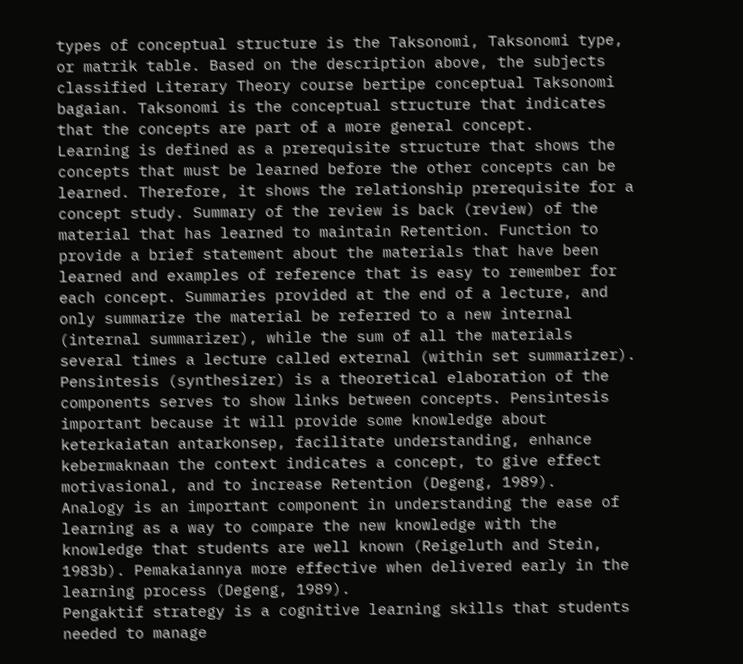types of conceptual structure is the Taksonomi, Taksonomi type, or matrik table. Based on the description above, the subjects classified Literary Theory course bertipe conceptual Taksonomi bagaian. Taksonomi is the conceptual structure that indicates that the concepts are part of a more general concept.
Learning is defined as a prerequisite structure that shows the concepts that must be learned before the other concepts can be learned. Therefore, it shows the relationship prerequisite for a concept study. Summary of the review is back (review) of the material that has learned to maintain Retention. Function to provide a brief statement about the materials that have been learned and examples of reference that is easy to remember for each concept. Summaries provided at the end of a lecture, and only summarize the material be referred to a new internal (internal summarizer), while the sum of all the materials several times a lecture called external (within set summarizer).
Pensintesis (synthesizer) is a theoretical elaboration of the components serves to show links between concepts. Pensintesis important because it will provide some knowledge about keterkaiatan antarkonsep, facilitate understanding, enhance kebermaknaan the context indicates a concept, to give effect motivasional, and to increase Retention (Degeng, 1989).
Analogy is an important component in understanding the ease of learning as a way to compare the new knowledge with the knowledge that students are well known (Reigeluth and Stein, 1983b). Pemakaiannya more effective when delivered early in the learning process (Degeng, 1989).
Pengaktif strategy is a cognitive learning skills that students needed to manage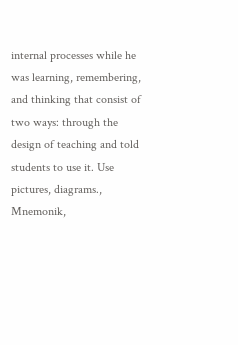internal processes while he was learning, remembering, and thinking that consist of two ways: through the design of teaching and told students to use it. Use pictures, diagrams., Mnemonik,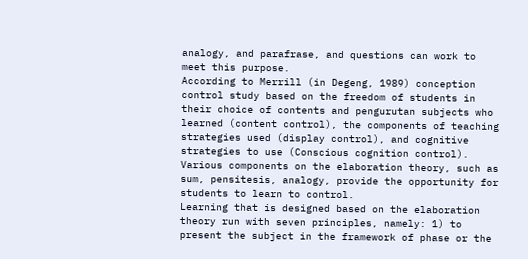analogy, and parafrase, and questions can work to meet this purpose.
According to Merrill (in Degeng, 1989) conception control study based on the freedom of students in their choice of contents and pengurutan subjects who learned (content control), the components of teaching strategies used (display control), and cognitive strategies to use (Conscious cognition control). Various components on the elaboration theory, such as sum, pensitesis, analogy, provide the opportunity for students to learn to control.
Learning that is designed based on the elaboration theory run with seven principles, namely: 1) to present the subject in the framework of phase or the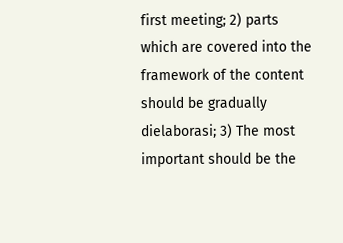first meeting; 2) parts which are covered into the framework of the content should be gradually dielaborasi; 3) The most important should be the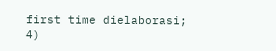first time dielaborasi; 4)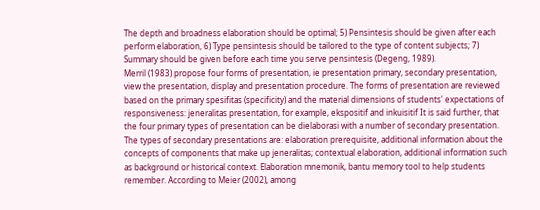The depth and broadness elaboration should be optimal; 5) Pensintesis should be given after each perform elaboration, 6) Type pensintesis should be tailored to the type of content subjects; 7) Summary should be given before each time you serve pensintesis (Degeng, 1989).
Merril (1983) propose four forms of presentation, ie presentation primary, secondary presentation, view the presentation, display and presentation procedure. The forms of presentation are reviewed based on the primary spesifitas (specificity) and the material dimensions of students' expectations of responsiveness: jeneralitas presentation, for example, ekspositif and inkuisitif It is said further, that the four primary types of presentation can be dielaborasi with a number of secondary presentation.
The types of secondary presentations are: elaboration prerequisite, additional information about the concepts of components that make up jeneralitas; contextual elaboration, additional information such as background or historical context. Elaboration mnemonik, bantu memory tool to help students remember. According to Meier (2002), among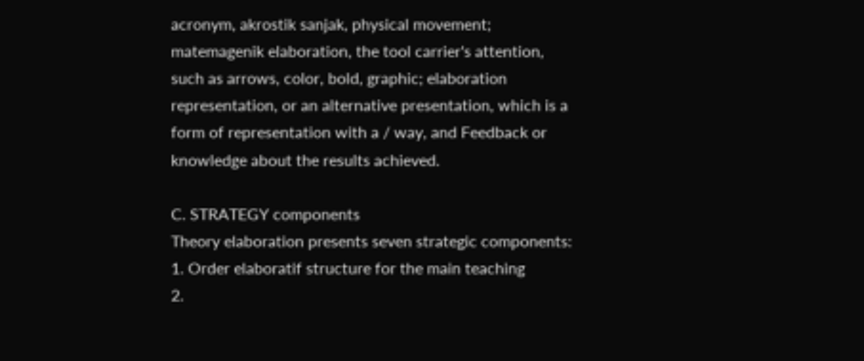acronym, akrostik sanjak, physical movement; matemagenik elaboration, the tool carrier's attention, such as arrows, color, bold, graphic; elaboration representation, or an alternative presentation, which is a form of representation with a / way, and Feedback or knowledge about the results achieved.

C. STRATEGY components
Theory elaboration presents seven strategic components:
1. Order elaboratif structure for the main teaching
2.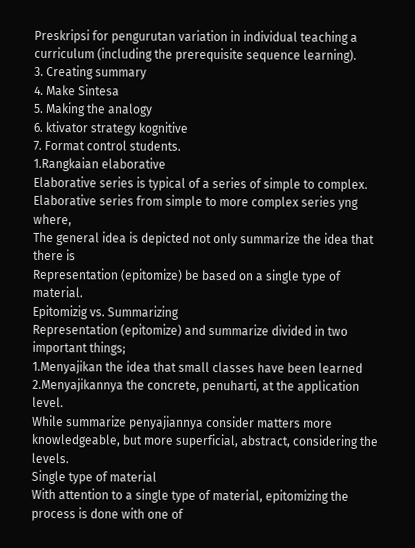Preskripsi for pengurutan variation in individual teaching a curriculum (including the prerequisite sequence learning).
3. Creating summary
4. Make Sintesa
5. Making the analogy
6. ktivator strategy kognitive
7. Format control students.
1.Rangkaian elaborative
Elaborative series is typical of a series of simple to complex. Elaborative series from simple to more complex series yng where,
The general idea is depicted not only summarize the idea that there is
Representation (epitomize) be based on a single type of material.
Epitomizig vs. Summarizing
Representation (epitomize) and summarize divided in two important things;
1.Menyajikan the idea that small classes have been learned
2.Menyajikannya the concrete, penuharti, at the application level.
While summarize penyajiannya consider matters more knowledgeable, but more superficial, abstract, considering the levels.
Single type of material
With attention to a single type of material, epitomizing the process is done with one of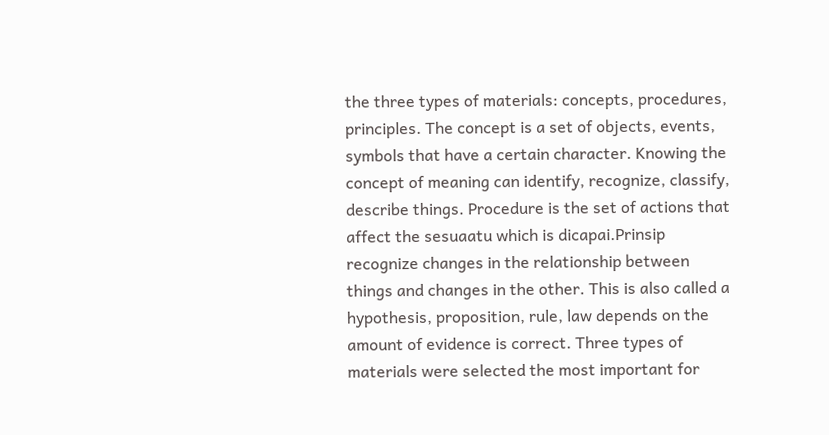the three types of materials: concepts, procedures, principles. The concept is a set of objects, events, symbols that have a certain character. Knowing the concept of meaning can identify, recognize, classify, describe things. Procedure is the set of actions that affect the sesuaatu which is dicapai.Prinsip recognize changes in the relationship between things and changes in the other. This is also called a hypothesis, proposition, rule, law depends on the amount of evidence is correct. Three types of materials were selected the most important for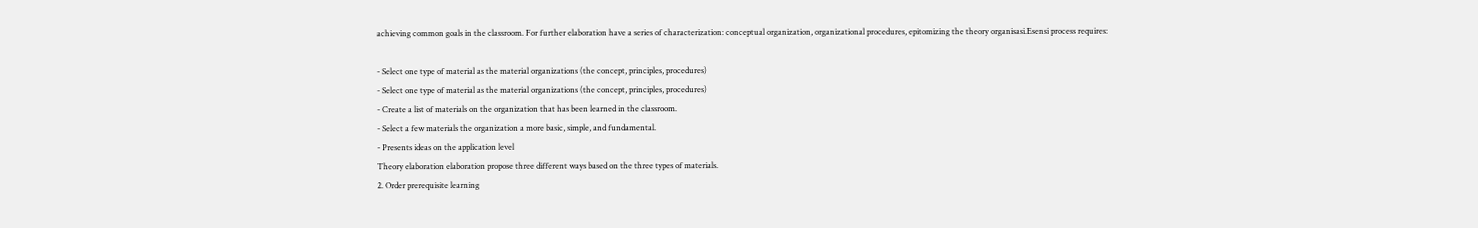achieving common goals in the classroom. For further elaboration have a series of characterization: conceptual organization, organizational procedures, epitomizing the theory organisasi.Esensi process requires:

- Select one type of material as the material organizations (the concept, principles, procedures)
- Select one type of material as the material organizations (the concept, principles, procedures)
- Create a list of materials on the organization that has been learned in the classroom.
- Select a few materials the organization a more basic, simple, and fundamental.
- Presents ideas on the application level
Theory elaboration elaboration propose three different ways based on the three types of materials.
2. Order prerequisite learning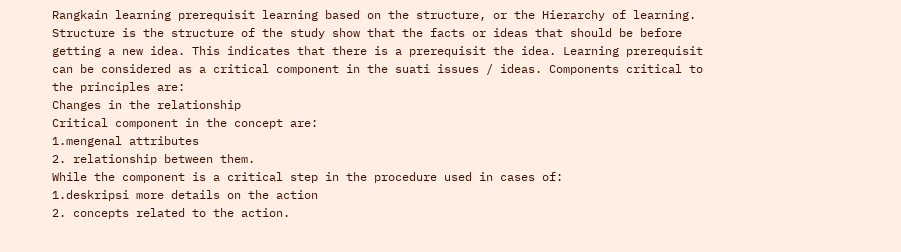Rangkain learning prerequisit learning based on the structure, or the Hierarchy of learning. Structure is the structure of the study show that the facts or ideas that should be before getting a new idea. This indicates that there is a prerequisit the idea. Learning prerequisit can be considered as a critical component in the suati issues / ideas. Components critical to the principles are:
Changes in the relationship
Critical component in the concept are:
1.mengenal attributes
2. relationship between them.
While the component is a critical step in the procedure used in cases of:
1.deskripsi more details on the action
2. concepts related to the action.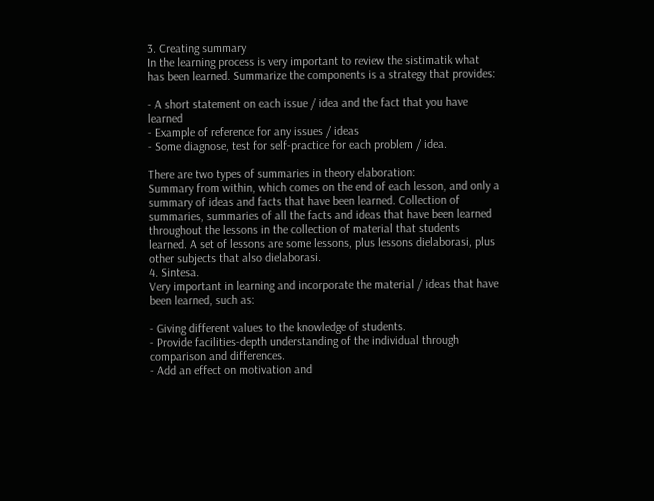3. Creating summary
In the learning process is very important to review the sistimatik what has been learned. Summarize the components is a strategy that provides:

- A short statement on each issue / idea and the fact that you have learned
- Example of reference for any issues / ideas
- Some diagnose, test for self-practice for each problem / idea.

There are two types of summaries in theory elaboration:
Summary from within, which comes on the end of each lesson, and only a summary of ideas and facts that have been learned. Collection of summaries, summaries of all the facts and ideas that have been learned throughout the lessons in the collection of material that students learned. A set of lessons are some lessons, plus lessons dielaborasi, plus other subjects that also dielaborasi.
4. Sintesa.
Very important in learning and incorporate the material / ideas that have been learned, such as:

- Giving different values to the knowledge of students.
- Provide facilities-depth understanding of the individual through comparison and differences.
- Add an effect on motivation and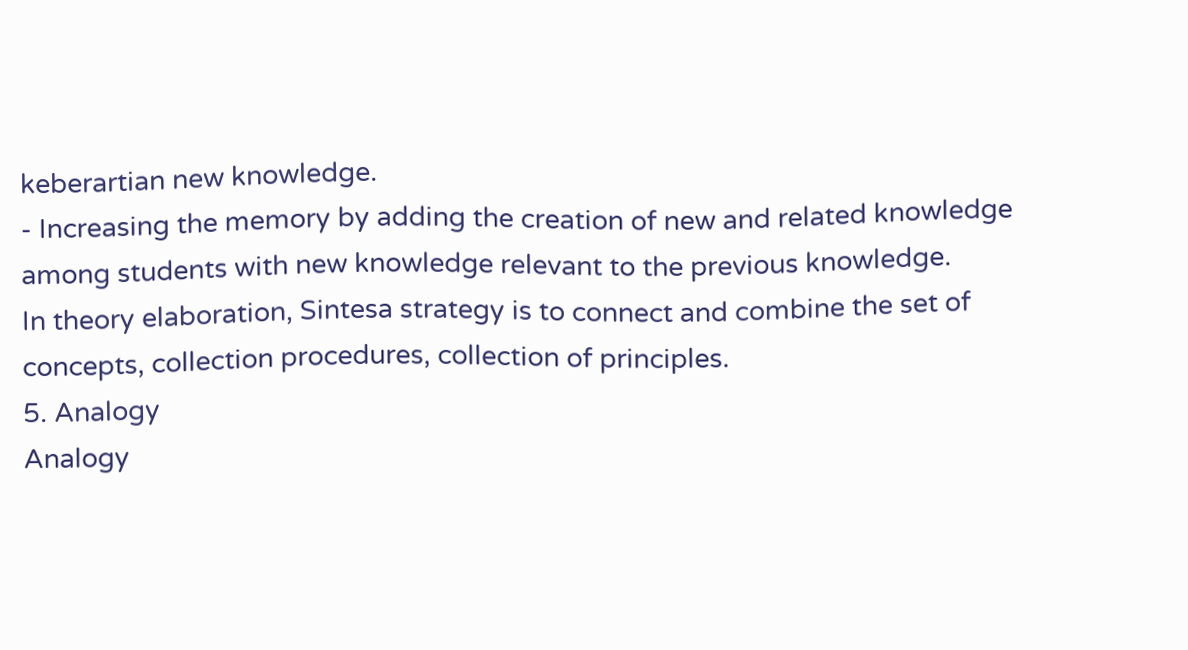keberartian new knowledge.
- Increasing the memory by adding the creation of new and related knowledge among students with new knowledge relevant to the previous knowledge.
In theory elaboration, Sintesa strategy is to connect and combine the set of concepts, collection procedures, collection of principles.
5. Analogy
Analogy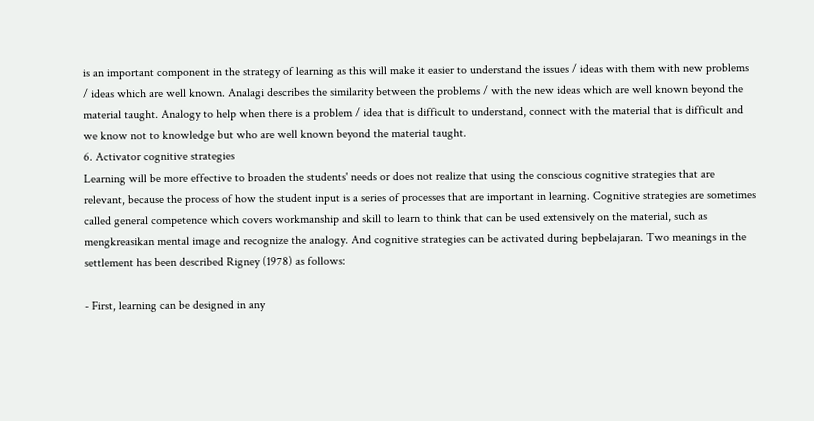is an important component in the strategy of learning as this will make it easier to understand the issues / ideas with them with new problems / ideas which are well known. Analagi describes the similarity between the problems / with the new ideas which are well known beyond the material taught. Analogy to help when there is a problem / idea that is difficult to understand, connect with the material that is difficult and we know not to knowledge but who are well known beyond the material taught.
6. Activator cognitive strategies
Learning will be more effective to broaden the students' needs or does not realize that using the conscious cognitive strategies that are relevant, because the process of how the student input is a series of processes that are important in learning. Cognitive strategies are sometimes called general competence which covers workmanship and skill to learn to think that can be used extensively on the material, such as mengkreasikan mental image and recognize the analogy. And cognitive strategies can be activated during bepbelajaran. Two meanings in the settlement has been described Rigney (1978) as follows:

- First, learning can be designed in any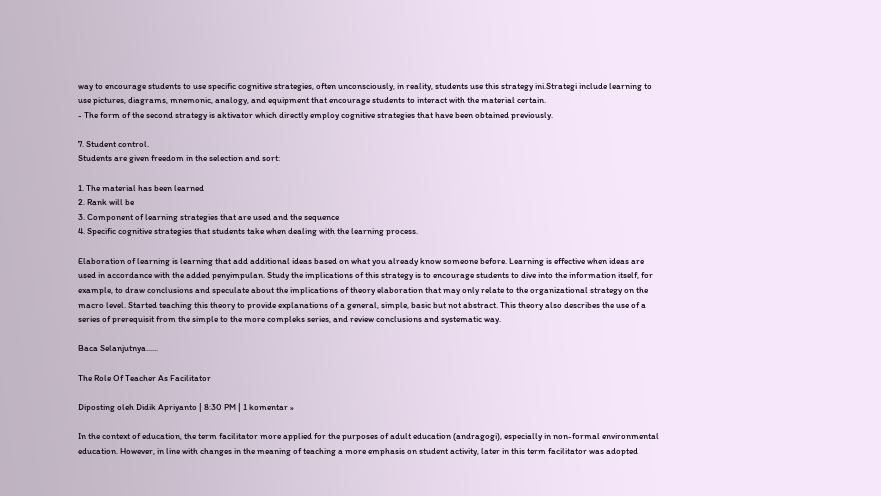way to encourage students to use specific cognitive strategies, often unconsciously, in reality, students use this strategy ini.Strategi include learning to use pictures, diagrams, mnemonic, analogy, and equipment that encourage students to interact with the material certain.
- The form of the second strategy is aktivator which directly employ cognitive strategies that have been obtained previously.

7. Student control.
Students are given freedom in the selection and sort:

1. The material has been learned
2. Rank will be
3. Component of learning strategies that are used and the sequence
4. Specific cognitive strategies that students take when dealing with the learning process.

Elaboration of learning is learning that add additional ideas based on what you already know someone before. Learning is effective when ideas are used in accordance with the added penyimpulan. Study the implications of this strategy is to encourage students to dive into the information itself, for example, to draw conclusions and speculate about the implications of theory elaboration that may only relate to the organizational strategy on the macro level. Started teaching this theory to provide explanations of a general, simple, basic but not abstract. This theory also describes the use of a series of prerequisit from the simple to the more compleks series, and review conclusions and systematic way.

Baca Selanjutnya......

The Role Of Teacher As Facilitator

Diposting oleh Didik Apriyanto | 8:30 PM | 1 komentar »

In the context of education, the term facilitator more applied for the purposes of adult education (andragogi), especially in non-formal environmental education. However, in line with changes in the meaning of teaching a more emphasis on student activity, later in this term facilitator was adopted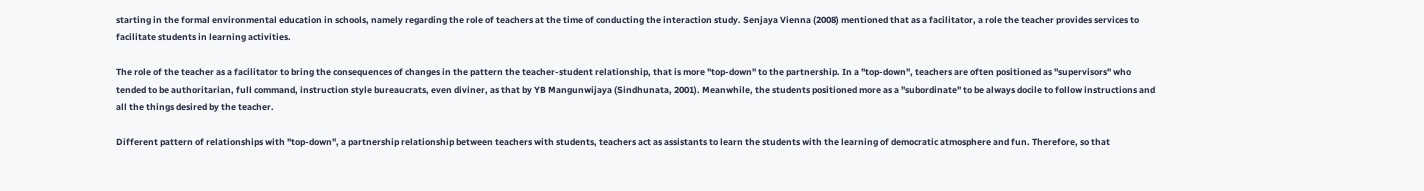starting in the formal environmental education in schools, namely regarding the role of teachers at the time of conducting the interaction study. Senjaya Vienna (2008) mentioned that as a facilitator, a role the teacher provides services to facilitate students in learning activities.

The role of the teacher as a facilitator to bring the consequences of changes in the pattern the teacher-student relationship, that is more "top-down" to the partnership. In a "top-down", teachers are often positioned as "supervisors" who tended to be authoritarian, full command, instruction style bureaucrats, even diviner, as that by YB Mangunwijaya (Sindhunata, 2001). Meanwhile, the students positioned more as a "subordinate" to be always docile to follow instructions and all the things desired by the teacher.

Different pattern of relationships with "top-down", a partnership relationship between teachers with students, teachers act as assistants to learn the students with the learning of democratic atmosphere and fun. Therefore, so that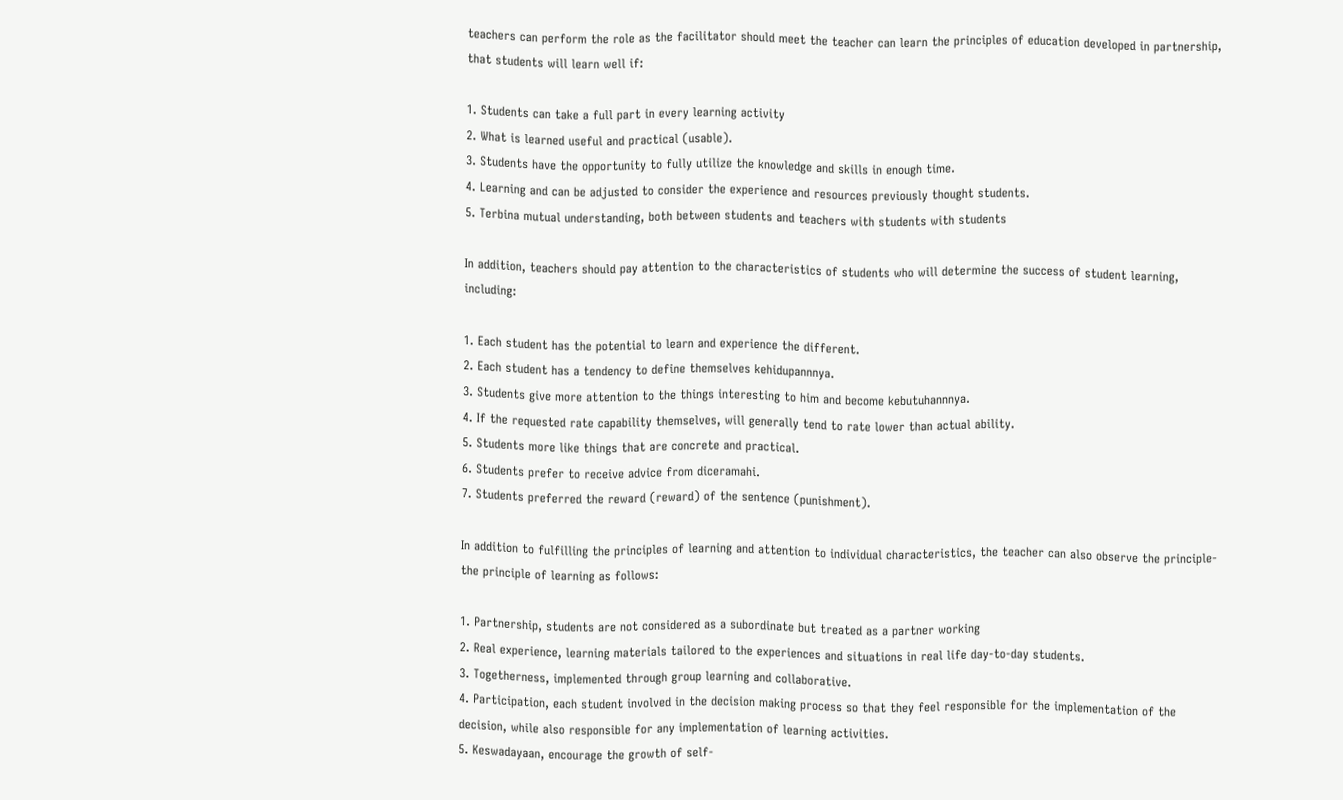teachers can perform the role as the facilitator should meet the teacher can learn the principles of education developed in partnership, that students will learn well if:

1. Students can take a full part in every learning activity
2. What is learned useful and practical (usable).
3. Students have the opportunity to fully utilize the knowledge and skills in enough time.
4. Learning and can be adjusted to consider the experience and resources previously thought students.
5. Terbina mutual understanding, both between students and teachers with students with students

In addition, teachers should pay attention to the characteristics of students who will determine the success of student learning, including:

1. Each student has the potential to learn and experience the different.
2. Each student has a tendency to define themselves kehidupannnya.
3. Students give more attention to the things interesting to him and become kebutuhannnya.
4. If the requested rate capability themselves, will generally tend to rate lower than actual ability.
5. Students more like things that are concrete and practical.
6. Students prefer to receive advice from diceramahi.
7. Students preferred the reward (reward) of the sentence (punishment).

In addition to fulfilling the principles of learning and attention to individual characteristics, the teacher can also observe the principle-the principle of learning as follows:

1. Partnership, students are not considered as a subordinate but treated as a partner working
2. Real experience, learning materials tailored to the experiences and situations in real life day-to-day students.
3. Togetherness, implemented through group learning and collaborative.
4. Participation, each student involved in the decision making process so that they feel responsible for the implementation of the decision, while also responsible for any implementation of learning activities.
5. Keswadayaan, encourage the growth of self-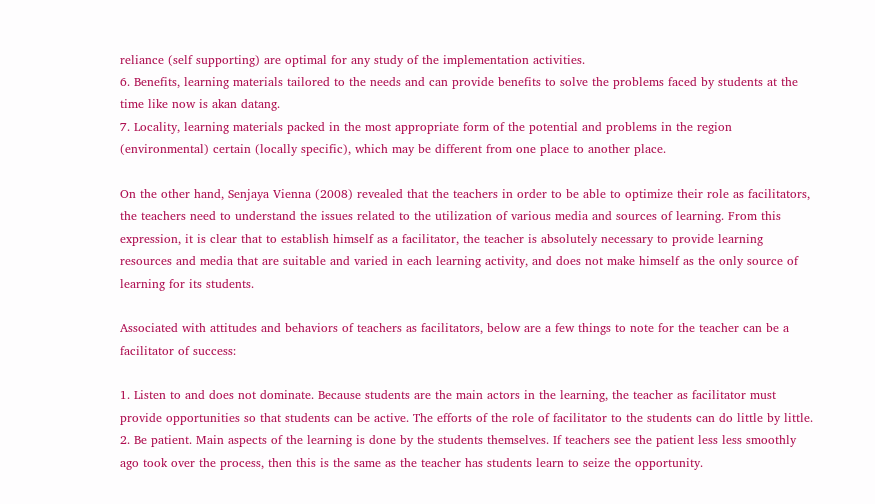reliance (self supporting) are optimal for any study of the implementation activities.
6. Benefits, learning materials tailored to the needs and can provide benefits to solve the problems faced by students at the time like now is akan datang.
7. Locality, learning materials packed in the most appropriate form of the potential and problems in the region (environmental) certain (locally specific), which may be different from one place to another place.

On the other hand, Senjaya Vienna (2008) revealed that the teachers in order to be able to optimize their role as facilitators, the teachers need to understand the issues related to the utilization of various media and sources of learning. From this expression, it is clear that to establish himself as a facilitator, the teacher is absolutely necessary to provide learning resources and media that are suitable and varied in each learning activity, and does not make himself as the only source of learning for its students.

Associated with attitudes and behaviors of teachers as facilitators, below are a few things to note for the teacher can be a facilitator of success:

1. Listen to and does not dominate. Because students are the main actors in the learning, the teacher as facilitator must provide opportunities so that students can be active. The efforts of the role of facilitator to the students can do little by little.
2. Be patient. Main aspects of the learning is done by the students themselves. If teachers see the patient less less smoothly ago took over the process, then this is the same as the teacher has students learn to seize the opportunity.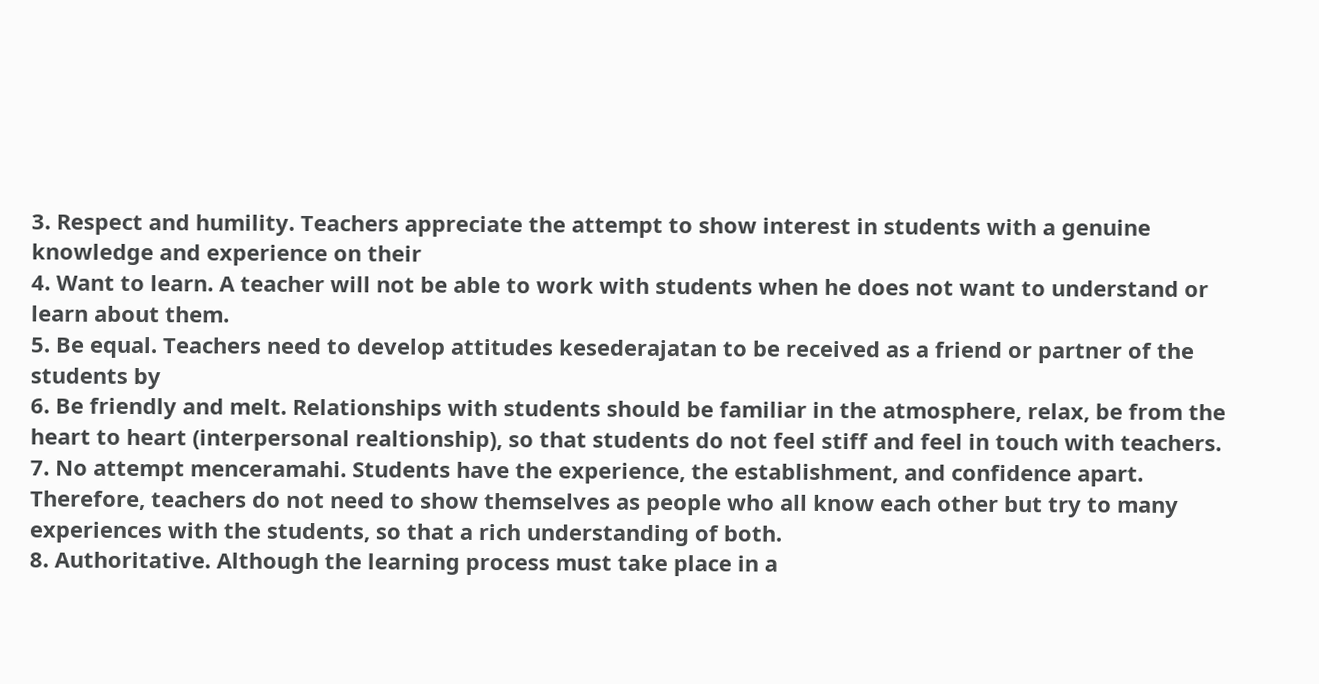3. Respect and humility. Teachers appreciate the attempt to show interest in students with a genuine knowledge and experience on their
4. Want to learn. A teacher will not be able to work with students when he does not want to understand or learn about them.
5. Be equal. Teachers need to develop attitudes kesederajatan to be received as a friend or partner of the students by
6. Be friendly and melt. Relationships with students should be familiar in the atmosphere, relax, be from the heart to heart (interpersonal realtionship), so that students do not feel stiff and feel in touch with teachers.
7. No attempt menceramahi. Students have the experience, the establishment, and confidence apart. Therefore, teachers do not need to show themselves as people who all know each other but try to many experiences with the students, so that a rich understanding of both.
8. Authoritative. Although the learning process must take place in a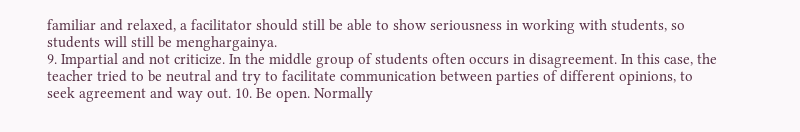familiar and relaxed, a facilitator should still be able to show seriousness in working with students, so students will still be menghargainya.
9. Impartial and not criticize. In the middle group of students often occurs in disagreement. In this case, the teacher tried to be neutral and try to facilitate communication between parties of different opinions, to seek agreement and way out. 10. Be open. Normally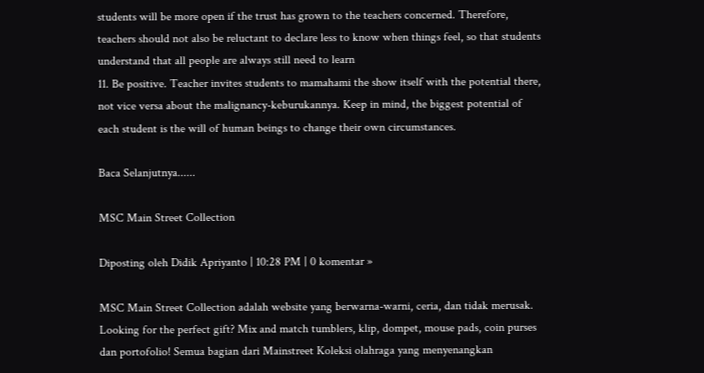students will be more open if the trust has grown to the teachers concerned. Therefore, teachers should not also be reluctant to declare less to know when things feel, so that students understand that all people are always still need to learn
11. Be positive. Teacher invites students to mamahami the show itself with the potential there, not vice versa about the malignancy-keburukannya. Keep in mind, the biggest potential of each student is the will of human beings to change their own circumstances.

Baca Selanjutnya......

MSC Main Street Collection

Diposting oleh Didik Apriyanto | 10:28 PM | 0 komentar »

MSC Main Street Collection adalah website yang berwarna-warni, ceria, dan tidak merusak. Looking for the perfect gift? Mix and match tumblers, klip, dompet, mouse pads, coin purses dan portofolio! Semua bagian dari Mainstreet Koleksi olahraga yang menyenangkan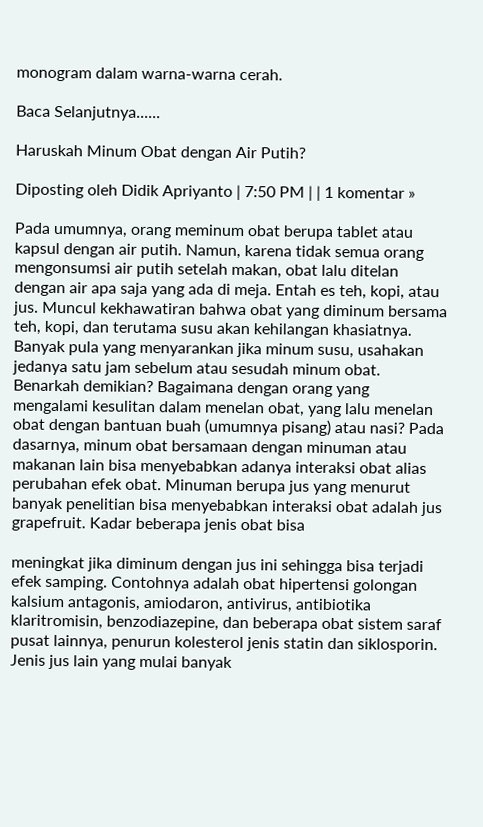monogram dalam warna-warna cerah.

Baca Selanjutnya......

Haruskah Minum Obat dengan Air Putih?

Diposting oleh Didik Apriyanto | 7:50 PM | | 1 komentar »

Pada umumnya, orang meminum obat berupa tablet atau kapsul dengan air putih. Namun, karena tidak semua orang mengonsumsi air putih setelah makan, obat lalu ditelan dengan air apa saja yang ada di meja. Entah es teh, kopi, atau jus. Muncul kekhawatiran bahwa obat yang diminum bersama teh, kopi, dan terutama susu akan kehilangan khasiatnya. Banyak pula yang menyarankan jika minum susu, usahakan jedanya satu jam sebelum atau sesudah minum obat. Benarkah demikian? Bagaimana dengan orang yang mengalami kesulitan dalam menelan obat, yang lalu menelan obat dengan bantuan buah (umumnya pisang) atau nasi? Pada dasarnya, minum obat bersamaan dengan minuman atau makanan lain bisa menyebabkan adanya interaksi obat alias perubahan efek obat. Minuman berupa jus yang menurut banyak penelitian bisa menyebabkan interaksi obat adalah jus grapefruit. Kadar beberapa jenis obat bisa

meningkat jika diminum dengan jus ini sehingga bisa terjadi efek samping. Contohnya adalah obat hipertensi golongan kalsium antagonis, amiodaron, antivirus, antibiotika klaritromisin, benzodiazepine, dan beberapa obat sistem saraf pusat lainnya, penurun kolesterol jenis statin dan siklosporin. Jenis jus lain yang mulai banyak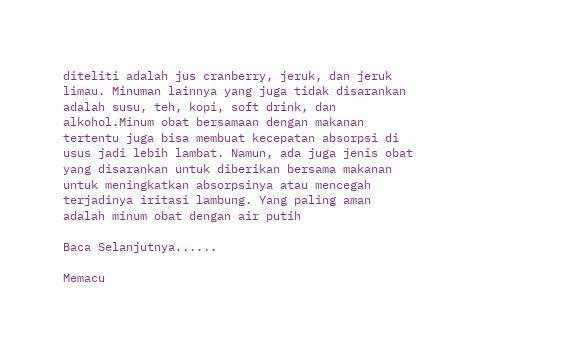diteliti adalah jus cranberry, jeruk, dan jeruk limau. Minuman lainnya yang juga tidak disarankan adalah susu, teh, kopi, soft drink, dan alkohol.Minum obat bersamaan dengan makanan tertentu juga bisa membuat kecepatan absorpsi di usus jadi lebih lambat. Namun, ada juga jenis obat yang disarankan untuk diberikan bersama makanan untuk meningkatkan absorpsinya atau mencegah terjadinya iritasi lambung. Yang paling aman adalah minum obat dengan air putih

Baca Selanjutnya......

Memacu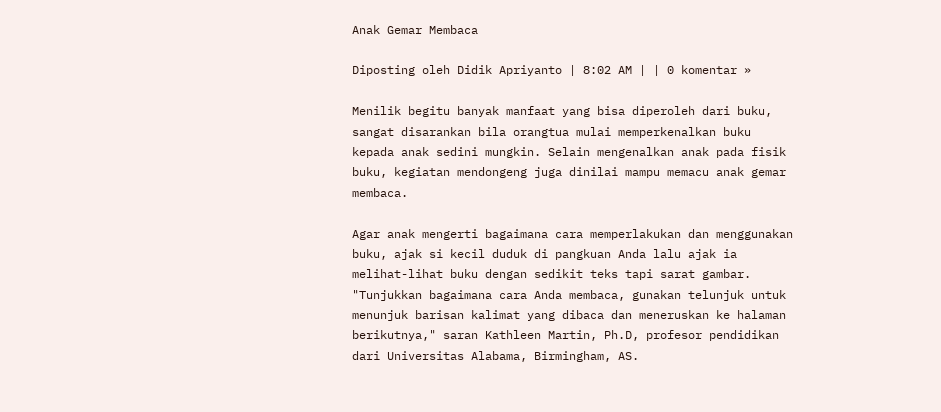Anak Gemar Membaca

Diposting oleh Didik Apriyanto | 8:02 AM | | 0 komentar »

Menilik begitu banyak manfaat yang bisa diperoleh dari buku, sangat disarankan bila orangtua mulai memperkenalkan buku kepada anak sedini mungkin. Selain mengenalkan anak pada fisik buku, kegiatan mendongeng juga dinilai mampu memacu anak gemar membaca.

Agar anak mengerti bagaimana cara memperlakukan dan menggunakan buku, ajak si kecil duduk di pangkuan Anda lalu ajak ia melihat-lihat buku dengan sedikit teks tapi sarat gambar. "Tunjukkan bagaimana cara Anda membaca, gunakan telunjuk untuk menunjuk barisan kalimat yang dibaca dan meneruskan ke halaman berikutnya," saran Kathleen Martin, Ph.D, profesor pendidikan dari Universitas Alabama, Birmingham, AS.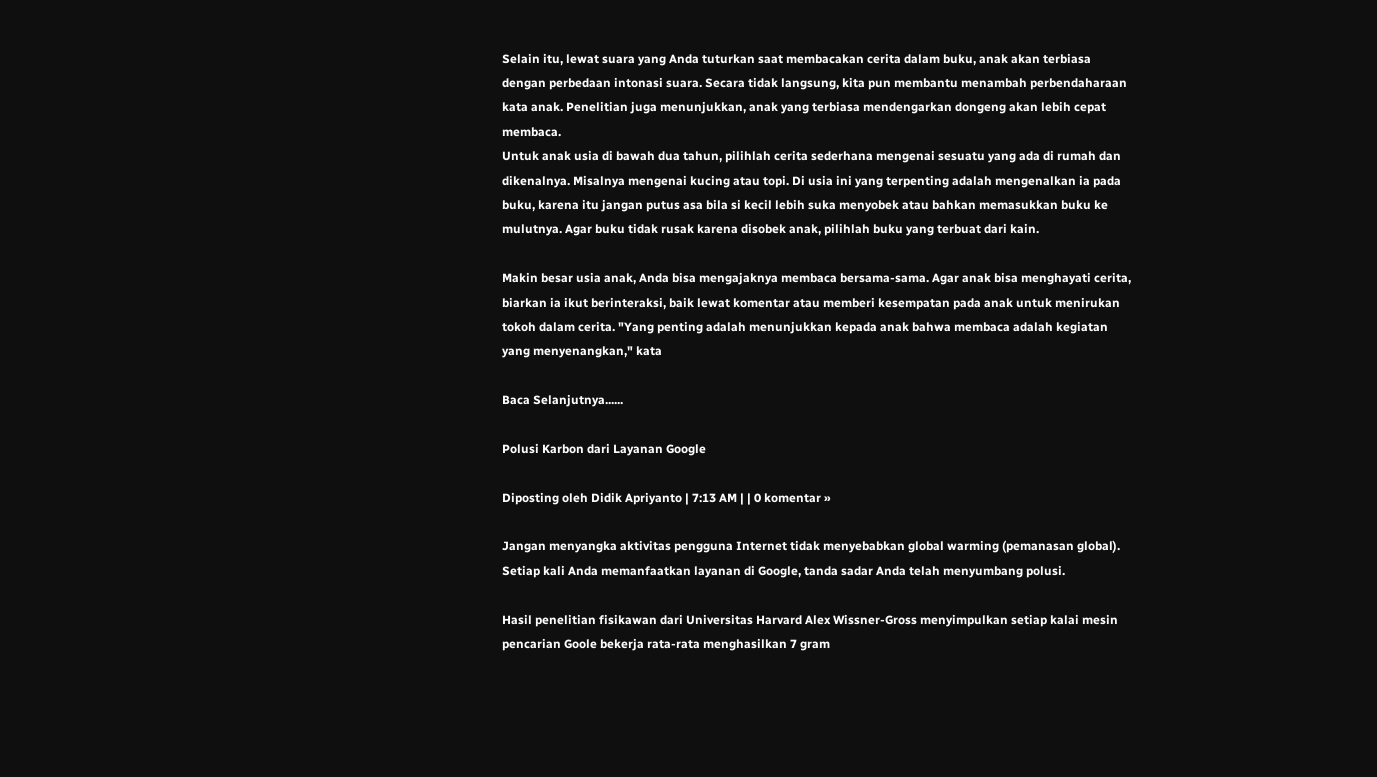Selain itu, lewat suara yang Anda tuturkan saat membacakan cerita dalam buku, anak akan terbiasa dengan perbedaan intonasi suara. Secara tidak langsung, kita pun membantu menambah perbendaharaan kata anak. Penelitian juga menunjukkan, anak yang terbiasa mendengarkan dongeng akan lebih cepat membaca.
Untuk anak usia di bawah dua tahun, pilihlah cerita sederhana mengenai sesuatu yang ada di rumah dan dikenalnya. Misalnya mengenai kucing atau topi. Di usia ini yang terpenting adalah mengenalkan ia pada buku, karena itu jangan putus asa bila si kecil lebih suka menyobek atau bahkan memasukkan buku ke mulutnya. Agar buku tidak rusak karena disobek anak, pilihlah buku yang terbuat dari kain.

Makin besar usia anak, Anda bisa mengajaknya membaca bersama-sama. Agar anak bisa menghayati cerita, biarkan ia ikut berinteraksi, baik lewat komentar atau memberi kesempatan pada anak untuk menirukan tokoh dalam cerita. "Yang penting adalah menunjukkan kepada anak bahwa membaca adalah kegiatan yang menyenangkan," kata

Baca Selanjutnya......

Polusi Karbon dari Layanan Google

Diposting oleh Didik Apriyanto | 7:13 AM | | 0 komentar »

Jangan menyangka aktivitas pengguna Internet tidak menyebabkan global warming (pemanasan global). Setiap kali Anda memanfaatkan layanan di Google, tanda sadar Anda telah menyumbang polusi.

Hasil penelitian fisikawan dari Universitas Harvard Alex Wissner-Gross menyimpulkan setiap kalai mesin pencarian Goole bekerja rata-rata menghasilkan 7 gram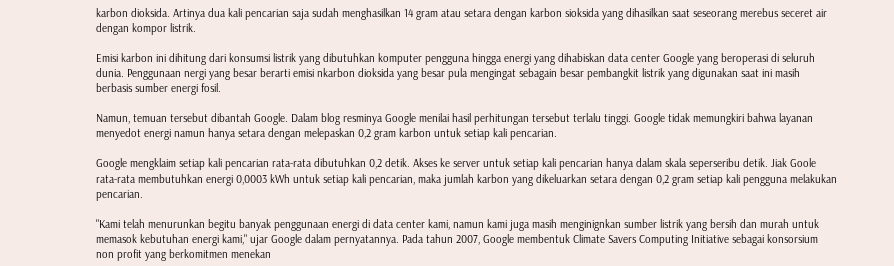karbon dioksida. Artinya dua kali pencarian saja sudah menghasilkan 14 gram atau setara dengan karbon sioksida yang dihasilkan saat seseorang merebus seceret air dengan kompor listrik.

Emisi karbon ini dihitung dari konsumsi listrik yang dibutuhkan komputer pengguna hingga energi yang dihabiskan data center Google yang beroperasi di seluruh dunia. Penggunaan nergi yang besar berarti emisi nkarbon dioksida yang besar pula mengingat sebagain besar pembangkit listrik yang digunakan saat ini masih berbasis sumber energi fosil.

Namun, temuan tersebut dibantah Google. Dalam blog resminya Google menilai hasil perhitungan tersebut terlalu tinggi. Google tidak memungkiri bahwa layanan menyedot energi namun hanya setara dengan melepaskan 0,2 gram karbon untuk setiap kali pencarian.

Google mengklaim setiap kali pencarian rata-rata dibutuhkan 0,2 detik. Akses ke server untuk setiap kali pencarian hanya dalam skala seperseribu detik. Jiak Goole rata-rata membutuhkan energi 0,0003 kWh untuk setiap kali pencarian, maka jumlah karbon yang dikeluarkan setara dengan 0,2 gram setiap kali pengguna melakukan pencarian.

"Kami telah menurunkan begitu banyak penggunaan energi di data center kami, namun kami juga masih menginignkan sumber listrik yang bersih dan murah untuk memasok kebutuhan energi kami," ujar Google dalam pernyatannya. Pada tahun 2007, Google membentuk Climate Savers Computing Initiative sebagai konsorsium non profit yang berkomitmen menekan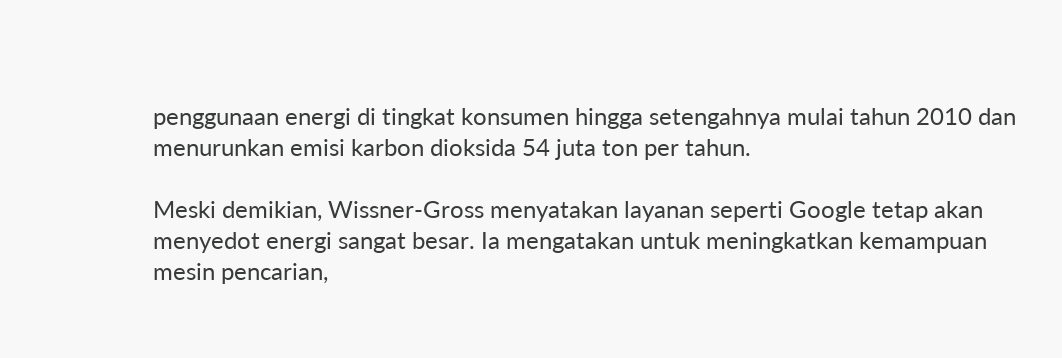penggunaan energi di tingkat konsumen hingga setengahnya mulai tahun 2010 dan menurunkan emisi karbon dioksida 54 juta ton per tahun.

Meski demikian, Wissner-Gross menyatakan layanan seperti Google tetap akan menyedot energi sangat besar. Ia mengatakan untuk meningkatkan kemampuan mesin pencarian,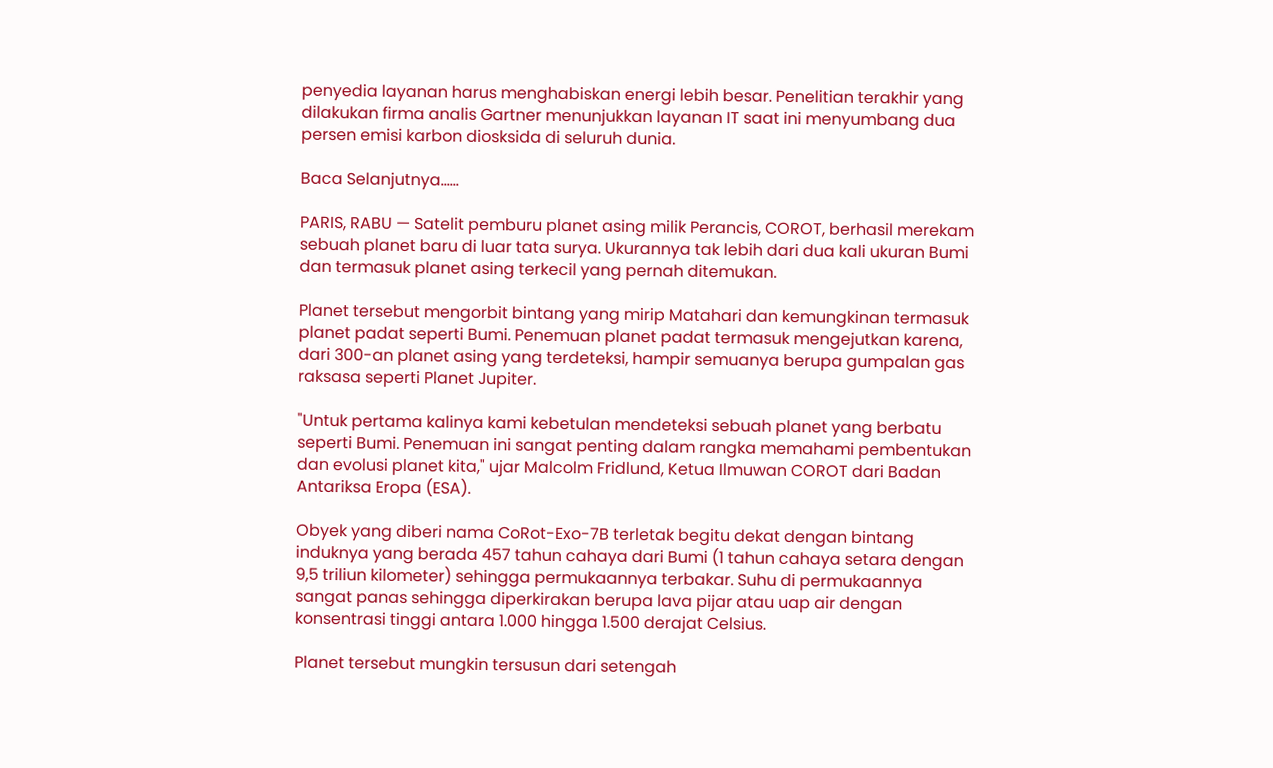penyedia layanan harus menghabiskan energi lebih besar. Penelitian terakhir yang dilakukan firma analis Gartner menunjukkan layanan IT saat ini menyumbang dua persen emisi karbon diosksida di seluruh dunia.

Baca Selanjutnya......

PARIS, RABU — Satelit pemburu planet asing milik Perancis, COROT, berhasil merekam sebuah planet baru di luar tata surya. Ukurannya tak lebih dari dua kali ukuran Bumi dan termasuk planet asing terkecil yang pernah ditemukan.

Planet tersebut mengorbit bintang yang mirip Matahari dan kemungkinan termasuk planet padat seperti Bumi. Penemuan planet padat termasuk mengejutkan karena, dari 300-an planet asing yang terdeteksi, hampir semuanya berupa gumpalan gas raksasa seperti Planet Jupiter.

"Untuk pertama kalinya kami kebetulan mendeteksi sebuah planet yang berbatu seperti Bumi. Penemuan ini sangat penting dalam rangka memahami pembentukan dan evolusi planet kita," ujar Malcolm Fridlund, Ketua Ilmuwan COROT dari Badan Antariksa Eropa (ESA).

Obyek yang diberi nama CoRot-Exo-7B terletak begitu dekat dengan bintang induknya yang berada 457 tahun cahaya dari Bumi (1 tahun cahaya setara dengan 9,5 triliun kilometer) sehingga permukaannya terbakar. Suhu di permukaannya sangat panas sehingga diperkirakan berupa lava pijar atau uap air dengan konsentrasi tinggi antara 1.000 hingga 1.500 derajat Celsius.

Planet tersebut mungkin tersusun dari setengah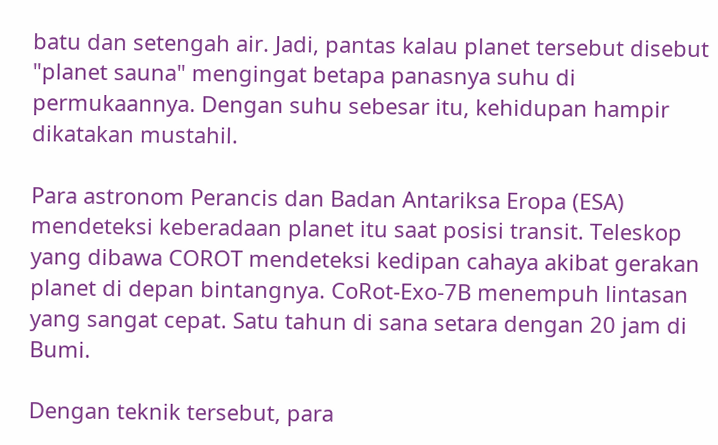batu dan setengah air. Jadi, pantas kalau planet tersebut disebut "planet sauna" mengingat betapa panasnya suhu di permukaannya. Dengan suhu sebesar itu, kehidupan hampir dikatakan mustahil.

Para astronom Perancis dan Badan Antariksa Eropa (ESA) mendeteksi keberadaan planet itu saat posisi transit. Teleskop yang dibawa COROT mendeteksi kedipan cahaya akibat gerakan planet di depan bintangnya. CoRot-Exo-7B menempuh lintasan yang sangat cepat. Satu tahun di sana setara dengan 20 jam di Bumi.

Dengan teknik tersebut, para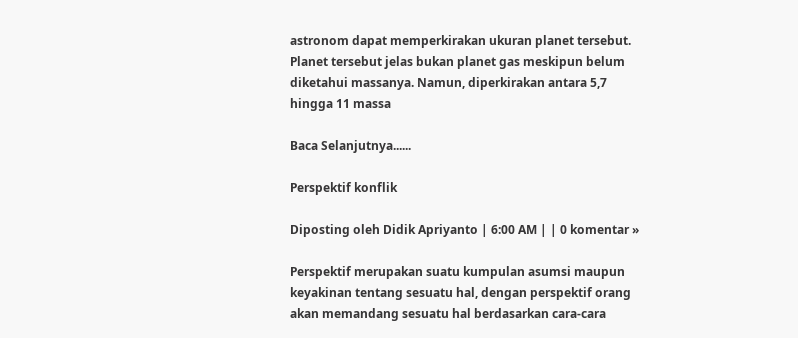astronom dapat memperkirakan ukuran planet tersebut. Planet tersebut jelas bukan planet gas meskipun belum diketahui massanya. Namun, diperkirakan antara 5,7 hingga 11 massa

Baca Selanjutnya......

Perspektif konflik

Diposting oleh Didik Apriyanto | 6:00 AM | | 0 komentar »

Perspektif merupakan suatu kumpulan asumsi maupun keyakinan tentang sesuatu hal, dengan perspektif orang akan memandang sesuatu hal berdasarkan cara-cara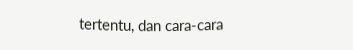tertentu, dan cara-cara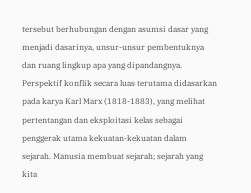tersebut berhubungan dengan asumsi dasar yang menjadi dasarinya, unsur-unsur pembentuknya dan ruang lingkup apa yang dipandangnya.
Perspektif konflik secara luas terutama didasarkan pada karya Karl Marx (1818-1883), yang melihat pertentangan dan eksploitasi kelas sebagai penggerak utama kekuatan-kekuatan dalam sejarah. Manusia membuat sejarah; sejarah yang kita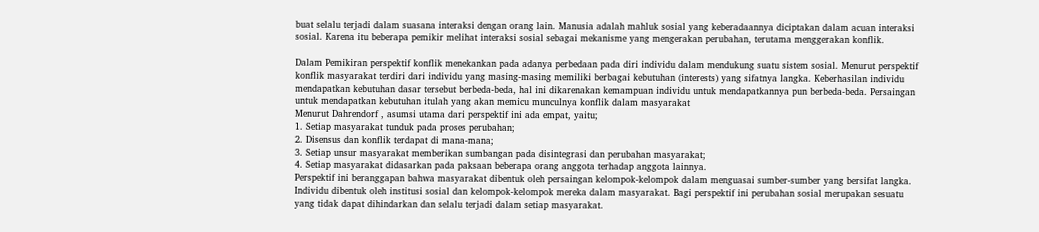buat selalu terjadi dalam suasana interaksi dengan orang lain. Manusia adalah mahluk sosial yang keberadaannya diciptakan dalam acuan interaksi sosial. Karena itu beberapa pemikir melihat interaksi sosial sebagai mekanisme yang mengerakan perubahan, terutama menggerakan konflik.

Dalam Pemikiran perspektif konflik menekankan pada adanya perbedaan pada diri individu dalam mendukung suatu sistem sosial. Menurut perspektif konflik masyarakat terdiri dari individu yang masing-masing memiliki berbagai kebutuhan (interests) yang sifatnya langka. Keberhasilan individu mendapatkan kebutuhan dasar tersebut berbeda-beda, hal ini dikarenakan kemampuan individu untuk mendapatkannya pun berbeda-beda. Persaingan untuk mendapatkan kebutuhan itulah yang akan memicu munculnya konflik dalam masyarakat
Menurut Dahrendorf , asumsi utama dari perspektif ini ada empat, yaitu;
1. Setiap masyarakat tunduk pada proses perubahan;
2. Disensus dan konflik terdapat di mana-mana;
3. Setiap unsur masyarakat memberikan sumbangan pada disintegrasi dan perubahan masyarakat;
4. Setiap masyarakat didasarkan pada paksaan beberapa orang anggota terhadap anggota lainnya.
Perspektif ini beranggapan bahwa masyarakat dibentuk oleh persaingan kelompok-kelompok dalam menguasai sumber-sumber yang bersifat langka. Individu dibentuk oleh institusi sosial dan kelompok-kelompok mereka dalam masyarakat. Bagi perspektif ini perubahan sosial merupakan sesuatu yang tidak dapat dihindarkan dan selalu terjadi dalam setiap masyarakat.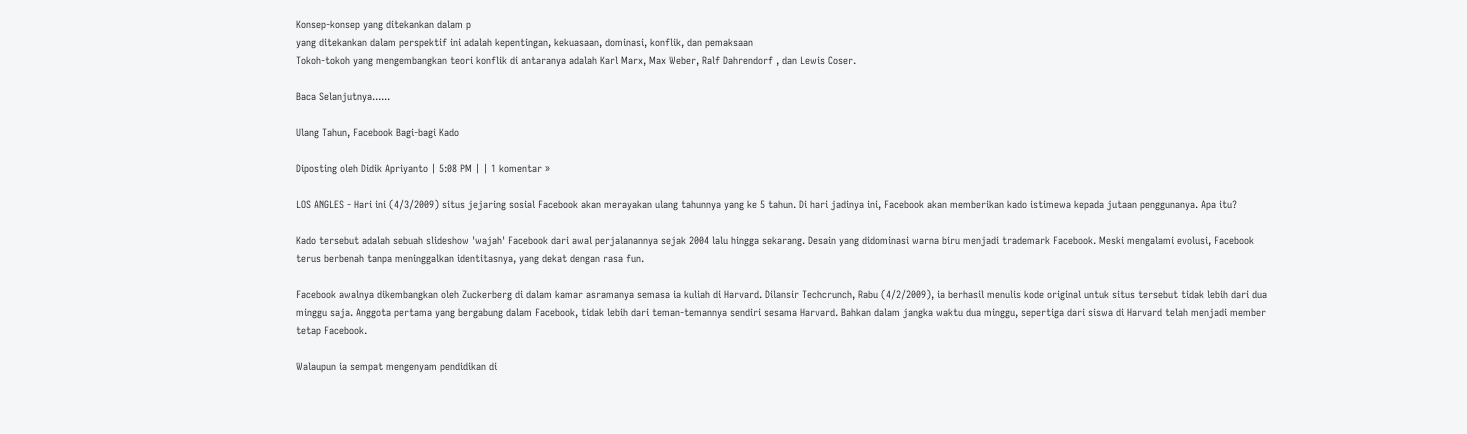Konsep-konsep yang ditekankan dalam p
yang ditekankan dalam perspektif ini adalah kepentingan, kekuasaan, dominasi, konflik, dan pemaksaan
Tokoh-tokoh yang mengembangkan teori konflik di antaranya adalah Karl Marx, Max Weber, Ralf Dahrendorf , dan Lewis Coser.

Baca Selanjutnya......

Ulang Tahun, Facebook Bagi-bagi Kado

Diposting oleh Didik Apriyanto | 5:08 PM | | 1 komentar »

LOS ANGLES - Hari ini (4/3/2009) situs jejaring sosial Facebook akan merayakan ulang tahunnya yang ke 5 tahun. Di hari jadinya ini, Facebook akan memberikan kado istimewa kepada jutaan penggunanya. Apa itu?

Kado tersebut adalah sebuah slideshow 'wajah' Facebook dari awal perjalanannya sejak 2004 lalu hingga sekarang. Desain yang didominasi warna biru menjadi trademark Facebook. Meski mengalami evolusi, Facebook terus berbenah tanpa meninggalkan identitasnya, yang dekat dengan rasa fun.

Facebook awalnya dikembangkan oleh Zuckerberg di dalam kamar asramanya semasa ia kuliah di Harvard. Dilansir Techcrunch, Rabu (4/2/2009), ia berhasil menulis kode original untuk situs tersebut tidak lebih dari dua minggu saja. Anggota pertama yang bergabung dalam Facebook, tidak lebih dari teman-temannya sendiri sesama Harvard. Bahkan dalam jangka waktu dua minggu, sepertiga dari siswa di Harvard telah menjadi member tetap Facebook.

Walaupun ia sempat mengenyam pendidikan di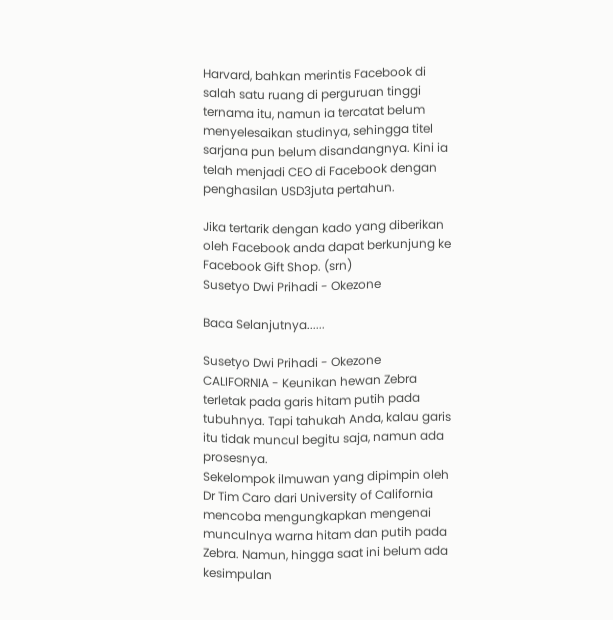Harvard, bahkan merintis Facebook di salah satu ruang di perguruan tinggi ternama itu, namun ia tercatat belum menyelesaikan studinya, sehingga titel sarjana pun belum disandangnya. Kini ia telah menjadi CEO di Facebook dengan penghasilan USD3juta pertahun.

Jika tertarik dengan kado yang diberikan oleh Facebook anda dapat berkunjung ke Facebook Gift Shop. (srn)
Susetyo Dwi Prihadi - Okezone

Baca Selanjutnya......

Susetyo Dwi Prihadi - Okezone
CALIFORNIA - Keunikan hewan Zebra terletak pada garis hitam putih pada tubuhnya. Tapi tahukah Anda, kalau garis itu tidak muncul begitu saja, namun ada prosesnya.
Sekelompok ilmuwan yang dipimpin oleh Dr Tim Caro dari University of California mencoba mengungkapkan mengenai munculnya warna hitam dan putih pada Zebra. Namun, hingga saat ini belum ada kesimpulan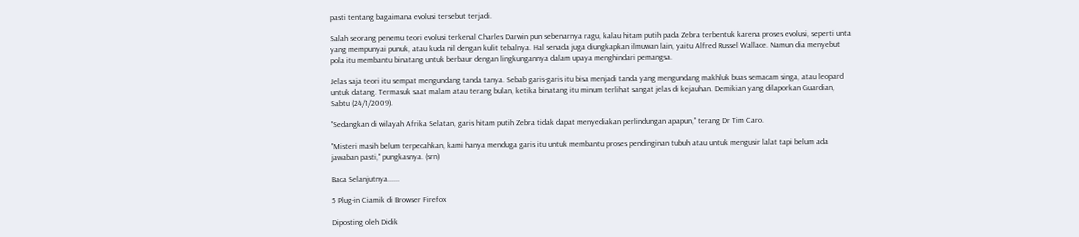pasti tentang bagaimana evolusi tersebut terjadi.

Salah seorang penemu teori evolusi terkenal Charles Darwin pun sebenarnya ragu, kalau hitam putih pada Zebra terbentuk karena proses evolusi, seperti unta yang mempunyai punuk, atau kuda nil dengan kulit tebalnya. Hal senada juga diungkapkan ilmuwan lain, yaitu Alfred Russel Wallace. Namun dia menyebut pola itu membantu binatang untuk berbaur dengan lingkungannya dalam upaya menghindari pemangsa.

Jelas saja teori itu sempat mengundang tanda tanya. Sebab garis-garis itu bisa menjadi tanda yang mengundang makhluk buas semacam singa, atau leopard untuk datang. Termasuk saat malam atau terang bulan, ketika binatang itu minum terlihat sangat jelas di kejauhan. Demikian yang dilaporkan Guardian, Sabtu (24/1/2009).

"Sedangkan di wilayah Afrika Selatan, garis hitam putih Zebra tidak dapat menyediakan perlindungan apapun," terang Dr Tim Caro.

"Misteri masih belum terpecahkan, kami hanya menduga garis itu untuk membantu proses pendinginan tubuh atau untuk mengusir lalat tapi belum ada jawaban pasti," pungkasnya. (srn)

Baca Selanjutnya......

5 Plug-in Ciamik di Browser Firefox

Diposting oleh Didik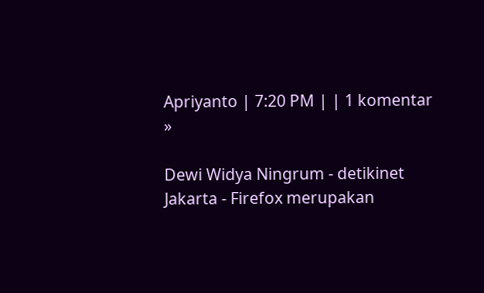Apriyanto | 7:20 PM | | 1 komentar »

Dewi Widya Ningrum - detikinet
Jakarta - Firefox merupakan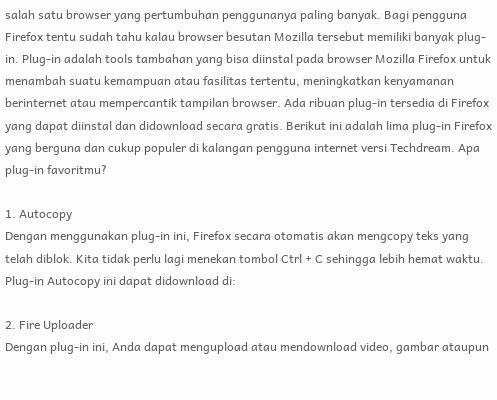salah satu browser yang pertumbuhan penggunanya paling banyak. Bagi pengguna Firefox tentu sudah tahu kalau browser besutan Mozilla tersebut memiliki banyak plug-in. Plug-in adalah tools tambahan yang bisa diinstal pada browser Mozilla Firefox untuk menambah suatu kemampuan atau fasilitas tertentu, meningkatkan kenyamanan berinternet atau mempercantik tampilan browser. Ada ribuan plug-in tersedia di Firefox yang dapat diinstal dan didownload secara gratis. Berikut ini adalah lima plug-in Firefox yang berguna dan cukup populer di kalangan pengguna internet versi Techdream. Apa plug-in favoritmu?

1. Autocopy
Dengan menggunakan plug-in ini, Firefox secara otomatis akan mengcopy teks yang telah diblok. Kita tidak perlu lagi menekan tombol Ctrl + C sehingga lebih hemat waktu. Plug-in Autocopy ini dapat didownload di:

2. Fire Uploader
Dengan plug-in ini, Anda dapat mengupload atau mendownload video, gambar ataupun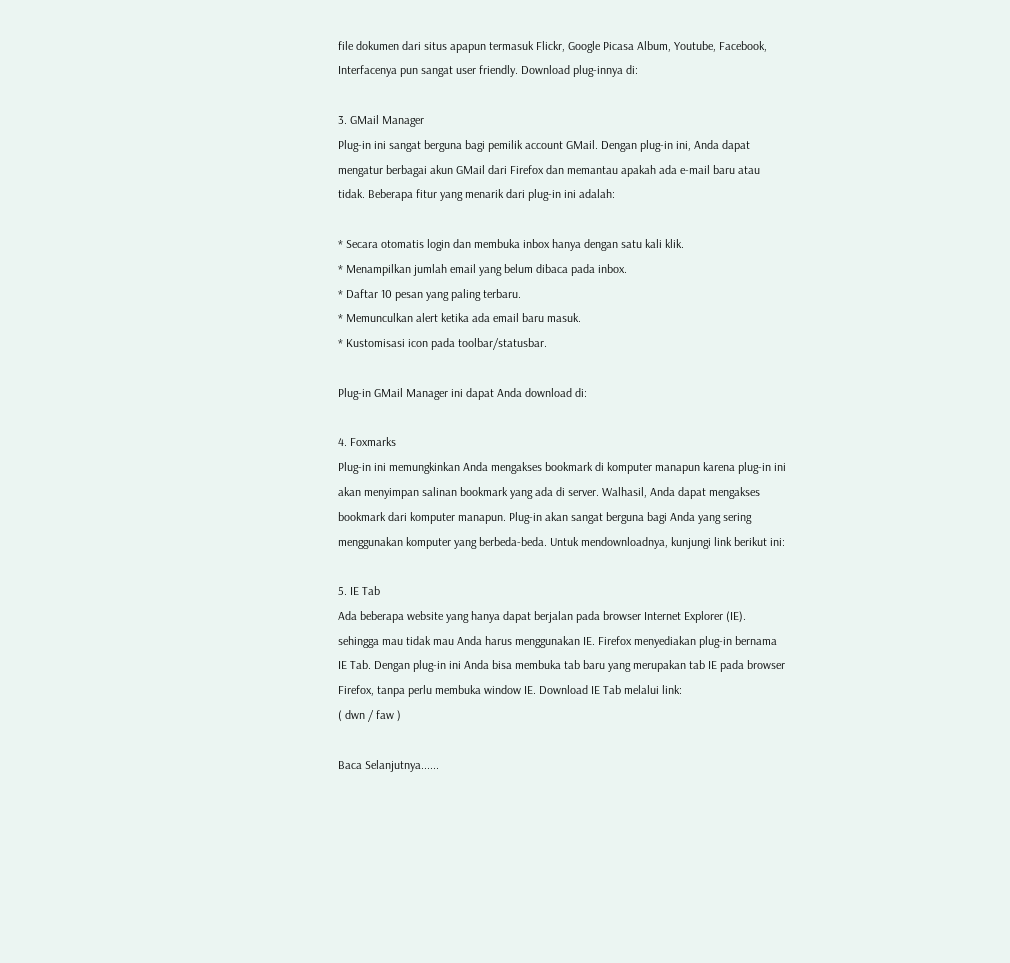file dokumen dari situs apapun termasuk Flickr, Google Picasa Album, Youtube, Facebook, Interfacenya pun sangat user friendly. Download plug-innya di:

3. GMail Manager
Plug-in ini sangat berguna bagi pemilik account GMail. Dengan plug-in ini, Anda dapat mengatur berbagai akun GMail dari Firefox dan memantau apakah ada e-mail baru atau tidak. Beberapa fitur yang menarik dari plug-in ini adalah:

* Secara otomatis login dan membuka inbox hanya dengan satu kali klik.
* Menampilkan jumlah email yang belum dibaca pada inbox.
* Daftar 10 pesan yang paling terbaru.
* Memunculkan alert ketika ada email baru masuk.
* Kustomisasi icon pada toolbar/statusbar.

Plug-in GMail Manager ini dapat Anda download di:

4. Foxmarks
Plug-in ini memungkinkan Anda mengakses bookmark di komputer manapun karena plug-in ini akan menyimpan salinan bookmark yang ada di server. Walhasil, Anda dapat mengakses bookmark dari komputer manapun. Plug-in akan sangat berguna bagi Anda yang sering menggunakan komputer yang berbeda-beda. Untuk mendownloadnya, kunjungi link berikut ini:

5. IE Tab
Ada beberapa website yang hanya dapat berjalan pada browser Internet Explorer (IE). sehingga mau tidak mau Anda harus menggunakan IE. Firefox menyediakan plug-in bernama IE Tab. Dengan plug-in ini Anda bisa membuka tab baru yang merupakan tab IE pada browser Firefox, tanpa perlu membuka window IE. Download IE Tab melalui link:
( dwn / faw )

Baca Selanjutnya......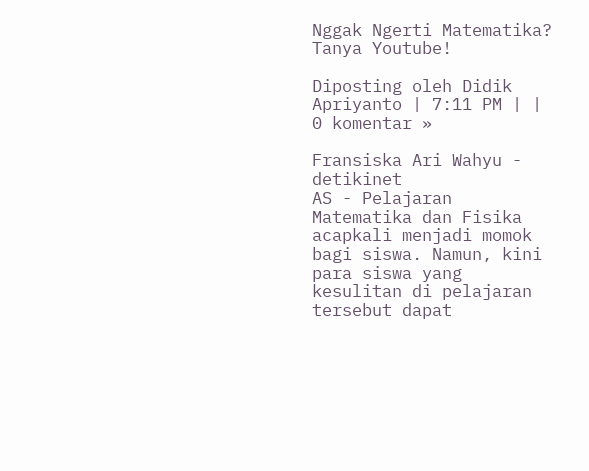Nggak Ngerti Matematika? Tanya Youtube!

Diposting oleh Didik Apriyanto | 7:11 PM | | 0 komentar »

Fransiska Ari Wahyu - detikinet
AS - Pelajaran Matematika dan Fisika acapkali menjadi momok bagi siswa. Namun, kini para siswa yang kesulitan di pelajaran tersebut dapat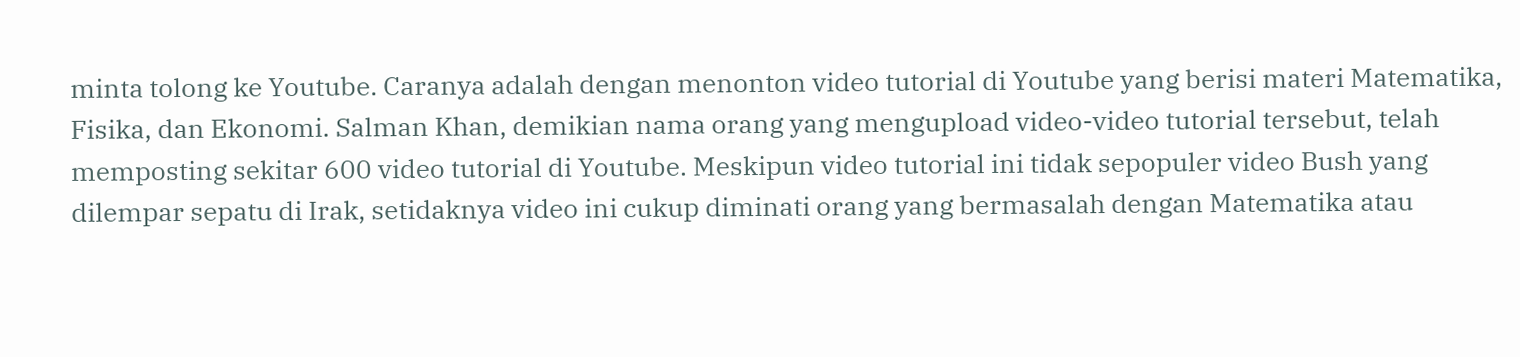minta tolong ke Youtube. Caranya adalah dengan menonton video tutorial di Youtube yang berisi materi Matematika, Fisika, dan Ekonomi. Salman Khan, demikian nama orang yang mengupload video-video tutorial tersebut, telah memposting sekitar 600 video tutorial di Youtube. Meskipun video tutorial ini tidak sepopuler video Bush yang dilempar sepatu di Irak, setidaknya video ini cukup diminati orang yang bermasalah dengan Matematika atau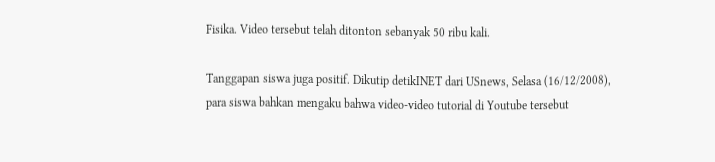Fisika. Video tersebut telah ditonton sebanyak 50 ribu kali.

Tanggapan siswa juga positif. Dikutip detikINET dari USnews, Selasa (16/12/2008), para siswa bahkan mengaku bahwa video-video tutorial di Youtube tersebut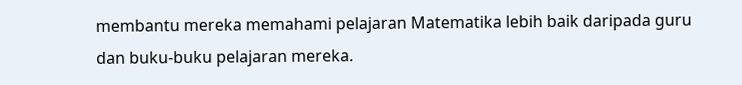membantu mereka memahami pelajaran Matematika lebih baik daripada guru dan buku-buku pelajaran mereka.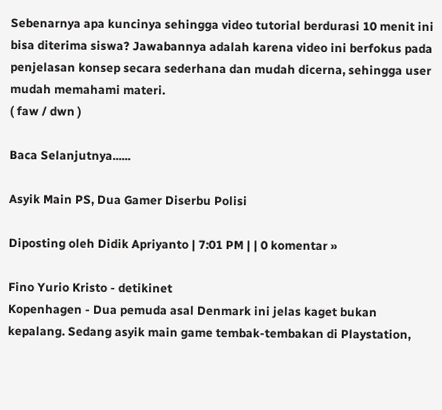Sebenarnya apa kuncinya sehingga video tutorial berdurasi 10 menit ini bisa diterima siswa? Jawabannya adalah karena video ini berfokus pada penjelasan konsep secara sederhana dan mudah dicerna, sehingga user mudah memahami materi.
( faw / dwn )

Baca Selanjutnya......

Asyik Main PS, Dua Gamer Diserbu Polisi

Diposting oleh Didik Apriyanto | 7:01 PM | | 0 komentar »

Fino Yurio Kristo - detikinet
Kopenhagen - Dua pemuda asal Denmark ini jelas kaget bukan kepalang. Sedang asyik main game tembak-tembakan di Playstation,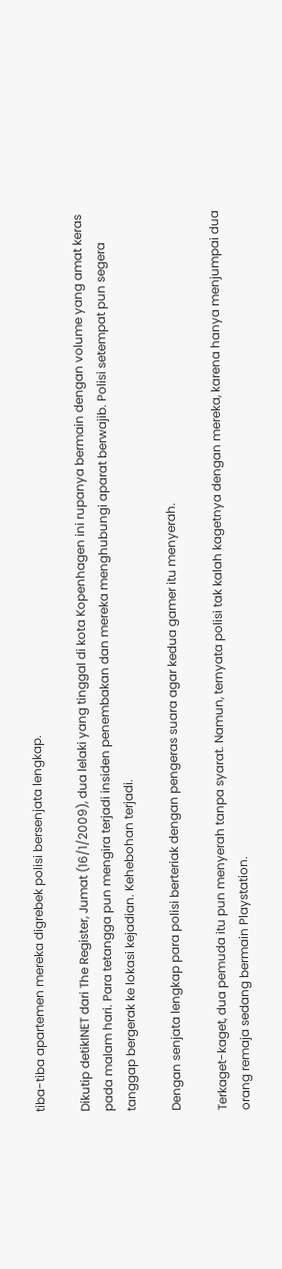tiba-tiba apartemen mereka digrebek polisi bersenjata lengkap.

Dikutip detikINET dari The Register, Jumat (16/1/2009), dua lelaki yang tinggal di kota Kopenhagen ini rupanya bermain dengan volume yang amat keras pada malam hari. Para tetangga pun mengira terjadi insiden penembakan dan mereka menghubungi aparat berwajib. Polisi setempat pun segera tanggap bergerak ke lokasi kejadian. Kehebohan terjadi.

Dengan senjata lengkap para polisi berteriak dengan pengeras suara agar kedua gamer itu menyerah.

Terkaget-kaget, dua pemuda itu pun menyerah tanpa syarat. Namun, ternyata polisi tak kalah kagetnya dengan mereka, karena hanya menjumpai dua orang remaja sedang bermain Playstation.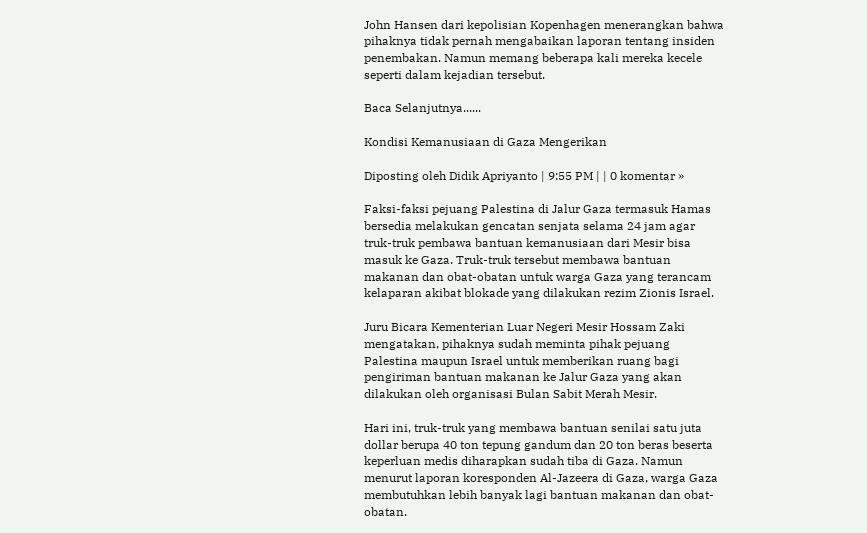John Hansen dari kepolisian Kopenhagen menerangkan bahwa pihaknya tidak pernah mengabaikan laporan tentang insiden penembakan. Namun memang beberapa kali mereka kecele seperti dalam kejadian tersebut.

Baca Selanjutnya......

Kondisi Kemanusiaan di Gaza Mengerikan

Diposting oleh Didik Apriyanto | 9:55 PM | | 0 komentar »

Faksi-faksi pejuang Palestina di Jalur Gaza termasuk Hamas bersedia melakukan gencatan senjata selama 24 jam agar truk-truk pembawa bantuan kemanusiaan dari Mesir bisa masuk ke Gaza. Truk-truk tersebut membawa bantuan makanan dan obat-obatan untuk warga Gaza yang terancam kelaparan akibat blokade yang dilakukan rezim Zionis Israel.

Juru Bicara Kementerian Luar Negeri Mesir Hossam Zaki mengatakan, pihaknya sudah meminta pihak pejuang Palestina maupun Israel untuk memberikan ruang bagi pengiriman bantuan makanan ke Jalur Gaza yang akan dilakukan oleh organisasi Bulan Sabit Merah Mesir.

Hari ini, truk-truk yang membawa bantuan senilai satu juta dollar berupa 40 ton tepung gandum dan 20 ton beras beserta keperluan medis diharapkan sudah tiba di Gaza. Namun menurut laporan koresponden Al-Jazeera di Gaza, warga Gaza membutuhkan lebih banyak lagi bantuan makanan dan obat-obatan.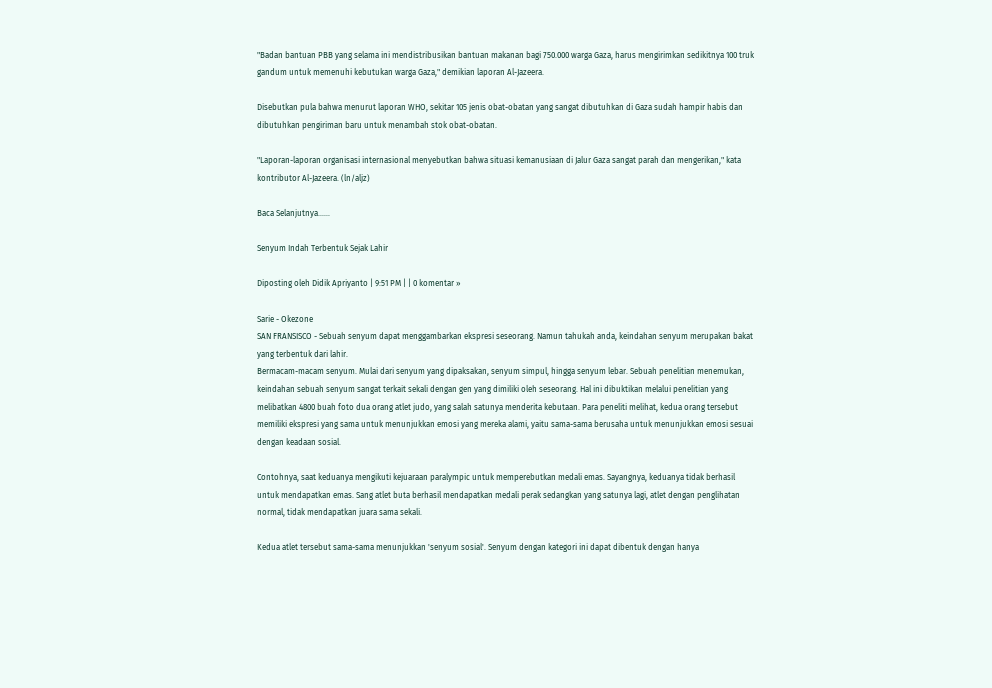"Badan bantuan PBB yang selama ini mendistribusikan bantuan makanan bagi 750.000 warga Gaza, harus mengirimkan sedikitnya 100 truk gandum untuk memenuhi kebutukan warga Gaza," demikian laporan Al-Jazeera.

Disebutkan pula bahwa menurut laporan WHO, sekitar 105 jenis obat-obatan yang sangat dibutuhkan di Gaza sudah hampir habis dan dibutuhkan pengiriman baru untuk menambah stok obat-obatan.

"Laporan-laporan organisasi internasional menyebutkan bahwa situasi kemanusiaan di Jalur Gaza sangat parah dan mengerikan," kata kontributor Al-Jazeera. (ln/aljz)

Baca Selanjutnya......

Senyum Indah Terbentuk Sejak Lahir

Diposting oleh Didik Apriyanto | 9:51 PM | | 0 komentar »

Sarie - Okezone
SAN FRANSISCO - Sebuah senyum dapat menggambarkan ekspresi seseorang. Namun tahukah anda, keindahan senyum merupakan bakat yang terbentuk dari lahir.
Bermacam-macam senyum. Mulai dari senyum yang dipaksakan, senyum simpul, hingga senyum lebar. Sebuah penelitian menemukan, keindahan sebuah senyum sangat terkait sekali dengan gen yang dimiliki oleh seseorang. Hal ini dibuktikan melalui penelitian yang melibatkan 4800 buah foto dua orang atlet judo, yang salah satunya menderita kebutaan. Para peneliti melihat, kedua orang tersebut memiliki ekspresi yang sama untuk menunjukkan emosi yang mereka alami, yaitu sama-sama berusaha untuk menunjukkan emosi sesuai dengan keadaan sosial.

Contohnya, saat keduanya mengikuti kejuaraan paralympic untuk memperebutkan medali emas. Sayangnya, keduanya tidak berhasil untuk mendapatkan emas. Sang atlet buta berhasil mendapatkan medali perak sedangkan yang satunya lagi, atlet dengan penglihatan normal, tidak mendapatkan juara sama sekali.

Kedua atlet tersebut sama-sama menunjukkan 'senyum sosial'. Senyum dengan kategori ini dapat dibentuk dengan hanya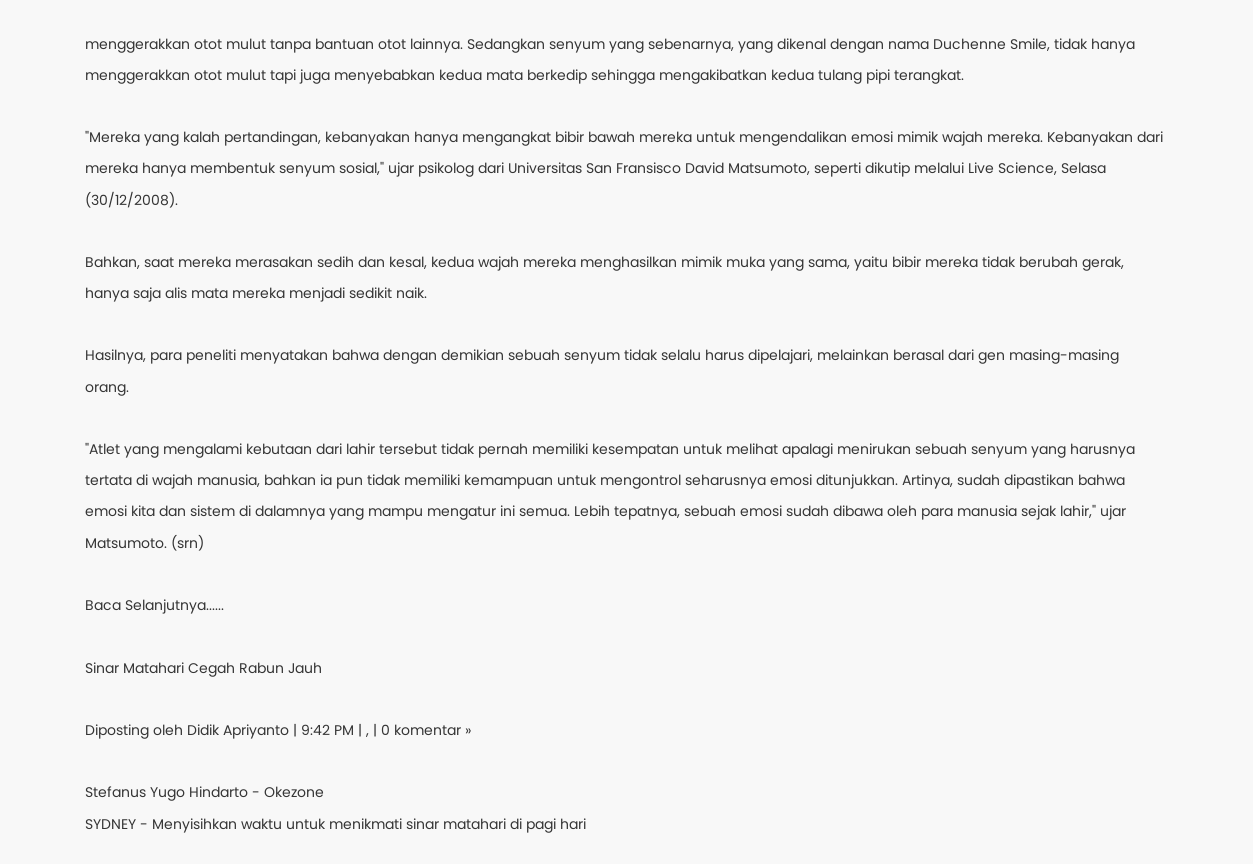menggerakkan otot mulut tanpa bantuan otot lainnya. Sedangkan senyum yang sebenarnya, yang dikenal dengan nama Duchenne Smile, tidak hanya menggerakkan otot mulut tapi juga menyebabkan kedua mata berkedip sehingga mengakibatkan kedua tulang pipi terangkat.

"Mereka yang kalah pertandingan, kebanyakan hanya mengangkat bibir bawah mereka untuk mengendalikan emosi mimik wajah mereka. Kebanyakan dari mereka hanya membentuk senyum sosial," ujar psikolog dari Universitas San Fransisco David Matsumoto, seperti dikutip melalui Live Science, Selasa (30/12/2008).

Bahkan, saat mereka merasakan sedih dan kesal, kedua wajah mereka menghasilkan mimik muka yang sama, yaitu bibir mereka tidak berubah gerak, hanya saja alis mata mereka menjadi sedikit naik.

Hasilnya, para peneliti menyatakan bahwa dengan demikian sebuah senyum tidak selalu harus dipelajari, melainkan berasal dari gen masing-masing orang.

"Atlet yang mengalami kebutaan dari lahir tersebut tidak pernah memiliki kesempatan untuk melihat apalagi menirukan sebuah senyum yang harusnya tertata di wajah manusia, bahkan ia pun tidak memiliki kemampuan untuk mengontrol seharusnya emosi ditunjukkan. Artinya, sudah dipastikan bahwa emosi kita dan sistem di dalamnya yang mampu mengatur ini semua. Lebih tepatnya, sebuah emosi sudah dibawa oleh para manusia sejak lahir," ujar Matsumoto. (srn)

Baca Selanjutnya......

Sinar Matahari Cegah Rabun Jauh

Diposting oleh Didik Apriyanto | 9:42 PM | , | 0 komentar »

Stefanus Yugo Hindarto - Okezone
SYDNEY - Menyisihkan waktu untuk menikmati sinar matahari di pagi hari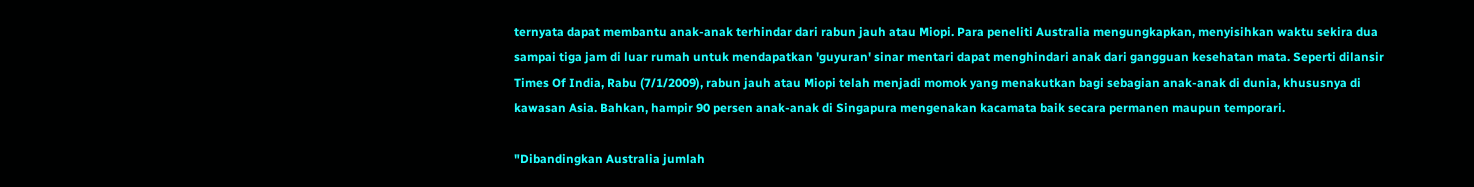ternyata dapat membantu anak-anak terhindar dari rabun jauh atau Miopi. Para peneliti Australia mengungkapkan, menyisihkan waktu sekira dua sampai tiga jam di luar rumah untuk mendapatkan 'guyuran' sinar mentari dapat menghindari anak dari gangguan kesehatan mata. Seperti dilansir Times Of India, Rabu (7/1/2009), rabun jauh atau Miopi telah menjadi momok yang menakutkan bagi sebagian anak-anak di dunia, khususnya di kawasan Asia. Bahkan, hampir 90 persen anak-anak di Singapura mengenakan kacamata baik secara permanen maupun temporari.

"Dibandingkan Australia jumlah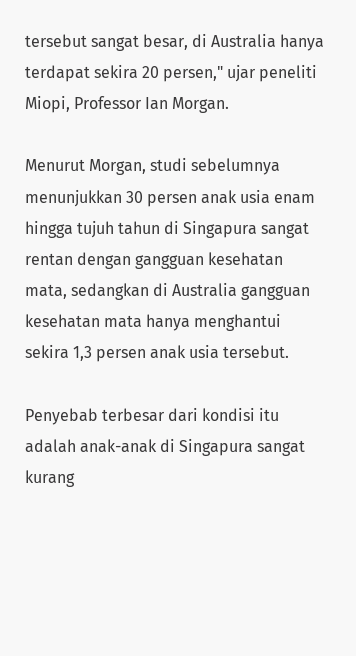tersebut sangat besar, di Australia hanya terdapat sekira 20 persen," ujar peneliti Miopi, Professor Ian Morgan.

Menurut Morgan, studi sebelumnya menunjukkan 30 persen anak usia enam hingga tujuh tahun di Singapura sangat rentan dengan gangguan kesehatan mata, sedangkan di Australia gangguan kesehatan mata hanya menghantui sekira 1,3 persen anak usia tersebut.

Penyebab terbesar dari kondisi itu adalah anak-anak di Singapura sangat kurang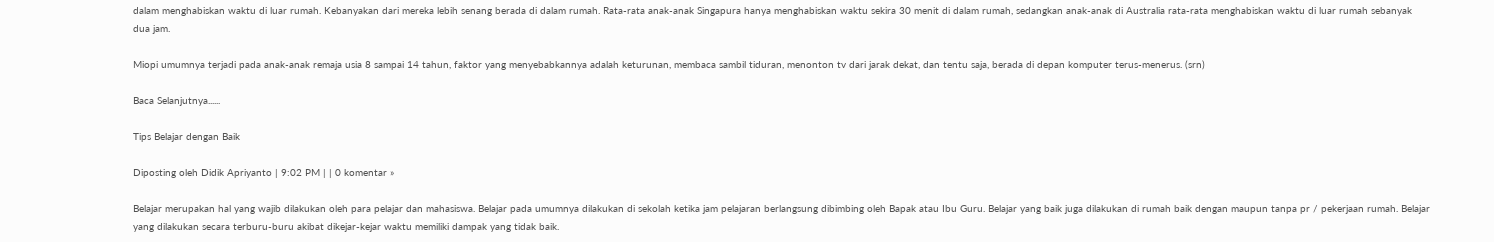dalam menghabiskan waktu di luar rumah. Kebanyakan dari mereka lebih senang berada di dalam rumah. Rata-rata anak-anak Singapura hanya menghabiskan waktu sekira 30 menit di dalam rumah, sedangkan anak-anak di Australia rata-rata menghabiskan waktu di luar rumah sebanyak dua jam.

Miopi umumnya terjadi pada anak-anak remaja usia 8 sampai 14 tahun, faktor yang menyebabkannya adalah keturunan, membaca sambil tiduran, menonton tv dari jarak dekat, dan tentu saja, berada di depan komputer terus-menerus. (srn)

Baca Selanjutnya......

Tips Belajar dengan Baik

Diposting oleh Didik Apriyanto | 9:02 PM | | 0 komentar »

Belajar merupakan hal yang wajib dilakukan oleh para pelajar dan mahasiswa. Belajar pada umumnya dilakukan di sekolah ketika jam pelajaran berlangsung dibimbing oleh Bapak atau Ibu Guru. Belajar yang baik juga dilakukan di rumah baik dengan maupun tanpa pr / pekerjaan rumah. Belajar yang dilakukan secara terburu-buru akibat dikejar-kejar waktu memiliki dampak yang tidak baik.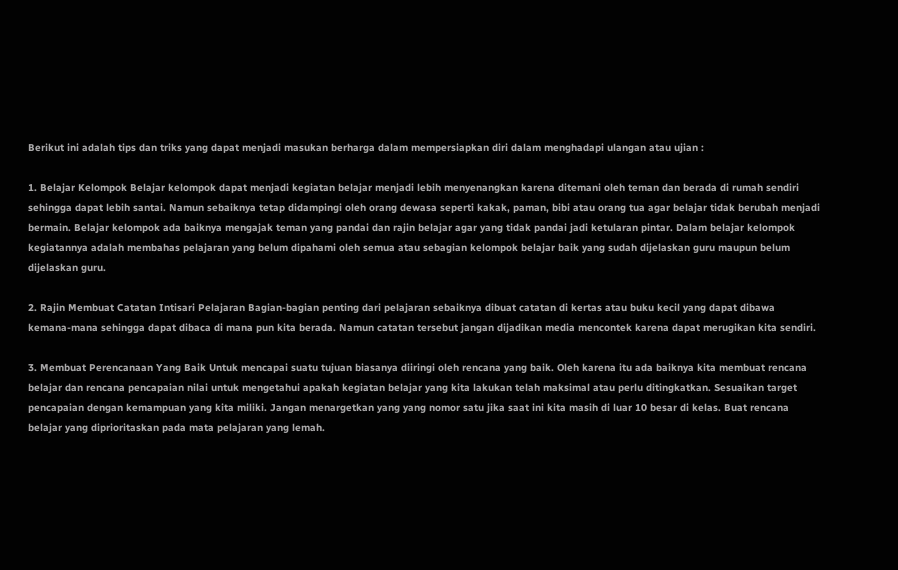Berikut ini adalah tips dan triks yang dapat menjadi masukan berharga dalam mempersiapkan diri dalam menghadapi ulangan atau ujian :

1. Belajar Kelompok Belajar kelompok dapat menjadi kegiatan belajar menjadi lebih menyenangkan karena ditemani oleh teman dan berada di rumah sendiri sehingga dapat lebih santai. Namun sebaiknya tetap didampingi oleh orang dewasa seperti kakak, paman, bibi atau orang tua agar belajar tidak berubah menjadi bermain. Belajar kelompok ada baiknya mengajak teman yang pandai dan rajin belajar agar yang tidak pandai jadi ketularan pintar. Dalam belajar kelompok kegiatannya adalah membahas pelajaran yang belum dipahami oleh semua atau sebagian kelompok belajar baik yang sudah dijelaskan guru maupun belum dijelaskan guru.

2. Rajin Membuat Catatan Intisari Pelajaran Bagian-bagian penting dari pelajaran sebaiknya dibuat catatan di kertas atau buku kecil yang dapat dibawa kemana-mana sehingga dapat dibaca di mana pun kita berada. Namun catatan tersebut jangan dijadikan media mencontek karena dapat merugikan kita sendiri.

3. Membuat Perencanaan Yang Baik Untuk mencapai suatu tujuan biasanya diiringi oleh rencana yang baik. Oleh karena itu ada baiknya kita membuat rencana belajar dan rencana pencapaian nilai untuk mengetahui apakah kegiatan belajar yang kita lakukan telah maksimal atau perlu ditingkatkan. Sesuaikan target pencapaian dengan kemampuan yang kita miliki. Jangan menargetkan yang yang nomor satu jika saat ini kita masih di luar 10 besar di kelas. Buat rencana belajar yang diprioritaskan pada mata pelajaran yang lemah.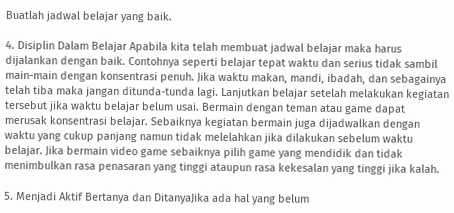Buatlah jadwal belajar yang baik.

4. Disiplin Dalam Belajar Apabila kita telah membuat jadwal belajar maka harus dijalankan dengan baik. Contohnya seperti belajar tepat waktu dan serius tidak sambil main-main dengan konsentrasi penuh. Jika waktu makan, mandi, ibadah, dan sebagainya telah tiba maka jangan ditunda-tunda lagi. Lanjutkan belajar setelah melakukan kegiatan tersebut jika waktu belajar belum usai. Bermain dengan teman atau game dapat merusak konsentrasi belajar. Sebaiknya kegiatan bermain juga dijadwalkan dengan waktu yang cukup panjang namun tidak melelahkan jika dilakukan sebelum waktu belajar. Jika bermain video game sebaiknya pilih game yang mendidik dan tidak menimbulkan rasa penasaran yang tinggi ataupun rasa kekesalan yang tinggi jika kalah.

5. Menjadi Aktif Bertanya dan DitanyaJika ada hal yang belum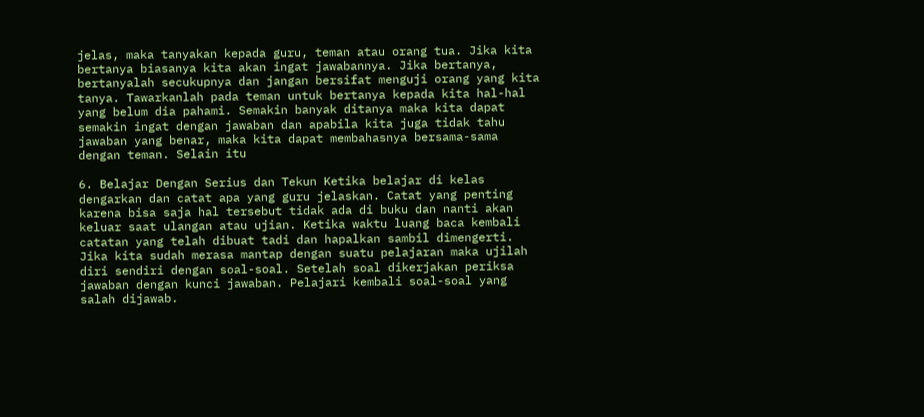jelas, maka tanyakan kepada guru, teman atau orang tua. Jika kita bertanya biasanya kita akan ingat jawabannya. Jika bertanya, bertanyalah secukupnya dan jangan bersifat menguji orang yang kita tanya. Tawarkanlah pada teman untuk bertanya kepada kita hal-hal yang belum dia pahami. Semakin banyak ditanya maka kita dapat semakin ingat dengan jawaban dan apabila kita juga tidak tahu jawaban yang benar, maka kita dapat membahasnya bersama-sama dengan teman. Selain itu

6. Belajar Dengan Serius dan Tekun Ketika belajar di kelas dengarkan dan catat apa yang guru jelaskan. Catat yang penting karena bisa saja hal tersebut tidak ada di buku dan nanti akan keluar saat ulangan atau ujian. Ketika waktu luang baca kembali catatan yang telah dibuat tadi dan hapalkan sambil dimengerti. Jika kita sudah merasa mantap dengan suatu pelajaran maka ujilah diri sendiri dengan soal-soal. Setelah soal dikerjakan periksa jawaban dengan kunci jawaban. Pelajari kembali soal-soal yang salah dijawab.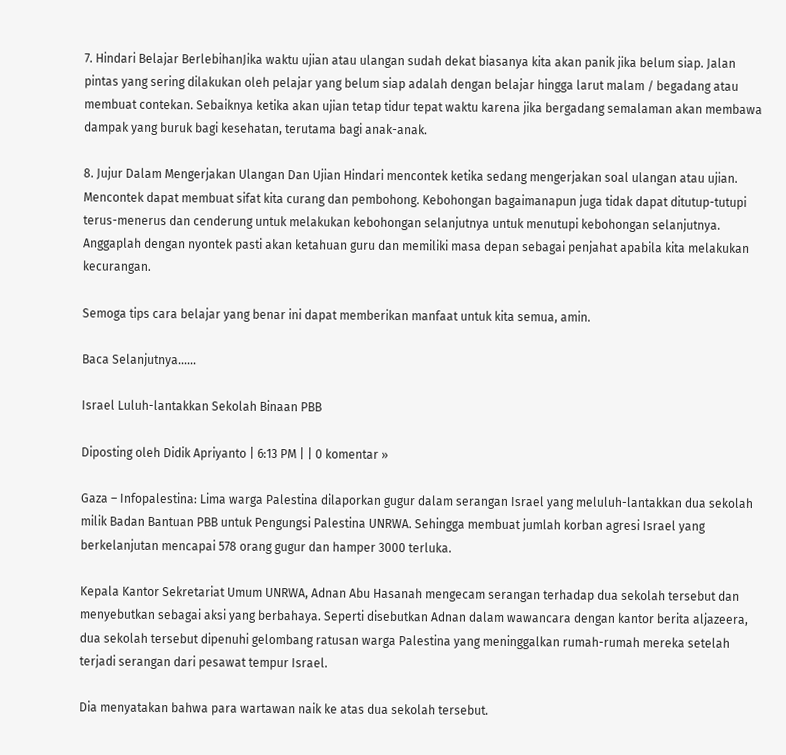7. Hindari Belajar BerlebihanJika waktu ujian atau ulangan sudah dekat biasanya kita akan panik jika belum siap. Jalan pintas yang sering dilakukan oleh pelajar yang belum siap adalah dengan belajar hingga larut malam / begadang atau membuat contekan. Sebaiknya ketika akan ujian tetap tidur tepat waktu karena jika bergadang semalaman akan membawa dampak yang buruk bagi kesehatan, terutama bagi anak-anak.

8. Jujur Dalam Mengerjakan Ulangan Dan Ujian Hindari mencontek ketika sedang mengerjakan soal ulangan atau ujian. Mencontek dapat membuat sifat kita curang dan pembohong. Kebohongan bagaimanapun juga tidak dapat ditutup-tutupi terus-menerus dan cenderung untuk melakukan kebohongan selanjutnya untuk menutupi kebohongan selanjutnya. Anggaplah dengan nyontek pasti akan ketahuan guru dan memiliki masa depan sebagai penjahat apabila kita melakukan kecurangan.

Semoga tips cara belajar yang benar ini dapat memberikan manfaat untuk kita semua, amin.

Baca Selanjutnya......

Israel Luluh-lantakkan Sekolah Binaan PBB

Diposting oleh Didik Apriyanto | 6:13 PM | | 0 komentar »

Gaza – Infopalestina: Lima warga Palestina dilaporkan gugur dalam serangan Israel yang meluluh-lantakkan dua sekolah milik Badan Bantuan PBB untuk Pengungsi Palestina UNRWA. Sehingga membuat jumlah korban agresi Israel yang berkelanjutan mencapai 578 orang gugur dan hamper 3000 terluka.

Kepala Kantor Sekretariat Umum UNRWA, Adnan Abu Hasanah mengecam serangan terhadap dua sekolah tersebut dan menyebutkan sebagai aksi yang berbahaya. Seperti disebutkan Adnan dalam wawancara dengan kantor berita aljazeera, dua sekolah tersebut dipenuhi gelombang ratusan warga Palestina yang meninggalkan rumah-rumah mereka setelah terjadi serangan dari pesawat tempur Israel.

Dia menyatakan bahwa para wartawan naik ke atas dua sekolah tersebut.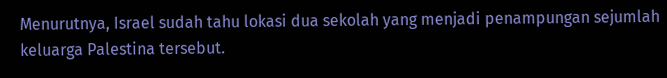Menurutnya, Israel sudah tahu lokasi dua sekolah yang menjadi penampungan sejumlah keluarga Palestina tersebut.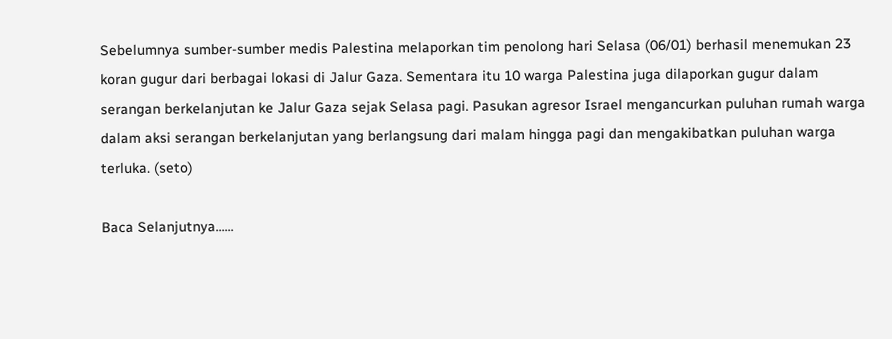Sebelumnya sumber-sumber medis Palestina melaporkan tim penolong hari Selasa (06/01) berhasil menemukan 23 koran gugur dari berbagai lokasi di Jalur Gaza. Sementara itu 10 warga Palestina juga dilaporkan gugur dalam serangan berkelanjutan ke Jalur Gaza sejak Selasa pagi. Pasukan agresor Israel mengancurkan puluhan rumah warga dalam aksi serangan berkelanjutan yang berlangsung dari malam hingga pagi dan mengakibatkan puluhan warga terluka. (seto)

Baca Selanjutnya......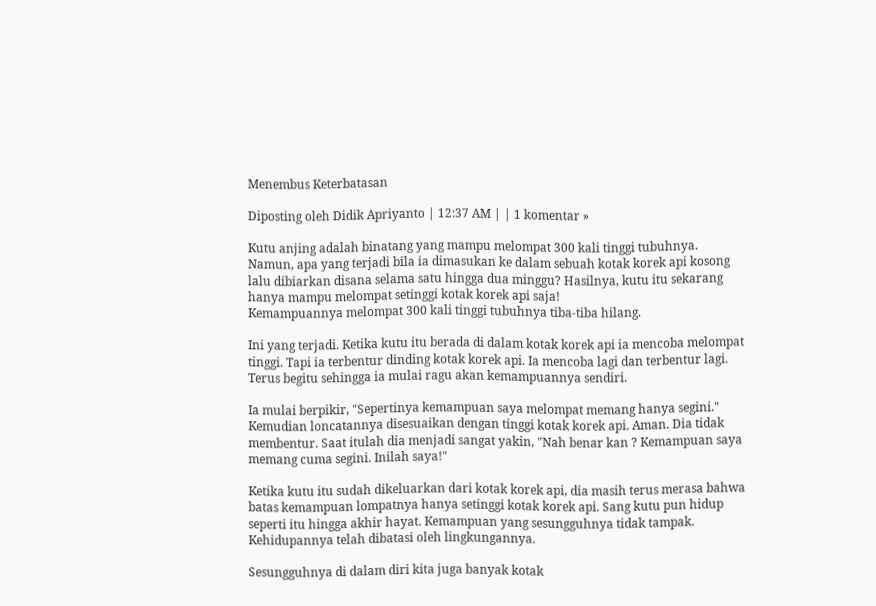Menembus Keterbatasan

Diposting oleh Didik Apriyanto | 12:37 AM | | 1 komentar »

Kutu anjing adalah binatang yang mampu melompat 300 kali tinggi tubuhnya.
Namun, apa yang terjadi bila ia dimasukan ke dalam sebuah kotak korek api kosong lalu dibiarkan disana selama satu hingga dua minggu? Hasilnya, kutu itu sekarang hanya mampu melompat setinggi kotak korek api saja!
Kemampuannya melompat 300 kali tinggi tubuhnya tiba-tiba hilang.

Ini yang terjadi. Ketika kutu itu berada di dalam kotak korek api ia mencoba melompat tinggi. Tapi ia terbentur dinding kotak korek api. Ia mencoba lagi dan terbentur lagi. Terus begitu sehingga ia mulai ragu akan kemampuannya sendiri.

Ia mulai berpikir, "Sepertinya kemampuan saya melompat memang hanya segini." Kemudian loncatannya disesuaikan dengan tinggi kotak korek api. Aman. Dia tidak membentur. Saat itulah dia menjadi sangat yakin, "Nah benar kan ? Kemampuan saya memang cuma segini. Inilah saya!"

Ketika kutu itu sudah dikeluarkan dari kotak korek api, dia masih terus merasa bahwa batas kemampuan lompatnya hanya setinggi kotak korek api. Sang kutu pun hidup seperti itu hingga akhir hayat. Kemampuan yang sesungguhnya tidak tampak. Kehidupannya telah dibatasi oleh lingkungannya.

Sesungguhnya di dalam diri kita juga banyak kotak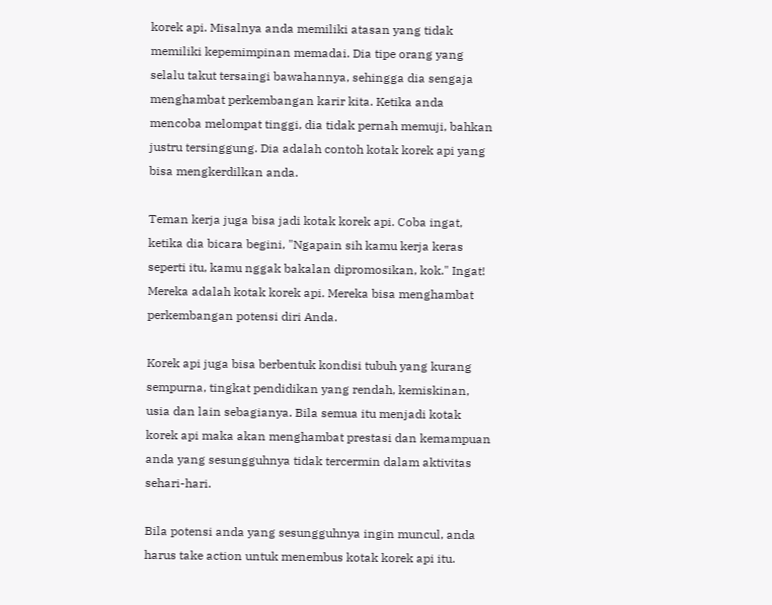korek api. Misalnya anda memiliki atasan yang tidak memiliki kepemimpinan memadai. Dia tipe orang yang selalu takut tersaingi bawahannya, sehingga dia sengaja menghambat perkembangan karir kita. Ketika anda mencoba melompat tinggi, dia tidak pernah memuji, bahkan justru tersinggung. Dia adalah contoh kotak korek api yang bisa mengkerdilkan anda.

Teman kerja juga bisa jadi kotak korek api. Coba ingat, ketika dia bicara begini, "Ngapain sih kamu kerja keras seperti itu, kamu nggak bakalan dipromosikan, kok." Ingat! Mereka adalah kotak korek api. Mereka bisa menghambat perkembangan potensi diri Anda.

Korek api juga bisa berbentuk kondisi tubuh yang kurang sempurna, tingkat pendidikan yang rendah, kemiskinan, usia dan lain sebagianya. Bila semua itu menjadi kotak korek api maka akan menghambat prestasi dan kemampuan anda yang sesungguhnya tidak tercermin dalam aktivitas sehari-hari.

Bila potensi anda yang sesungguhnya ingin muncul, anda harus take action untuk menembus kotak korek api itu.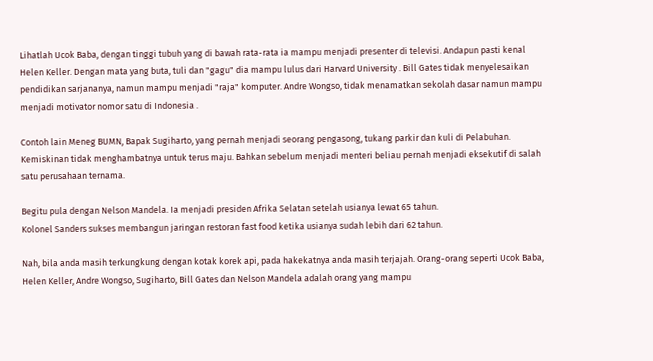Lihatlah Ucok Baba, dengan tinggi tubuh yang di bawah rata-rata ia mampu menjadi presenter di televisi. Andapun pasti kenal Helen Keller. Dengan mata yang buta, tuli dan "gagu" dia mampu lulus dari Harvard University . Bill Gates tidak menyelesaikan pendidikan sarjananya, namun mampu menjadi "raja" komputer. Andre Wongso, tidak menamatkan sekolah dasar namun mampu menjadi motivator nomor satu di Indonesia .

Contoh lain Meneg BUMN, Bapak Sugiharto, yang pernah menjadi seorang pengasong, tukang parkir dan kuli di Pelabuhan. Kemiskinan tidak menghambatnya untuk terus maju. Bahkan sebelum menjadi menteri beliau pernah menjadi eksekutif di salah satu perusahaan ternama.

Begitu pula dengan Nelson Mandela. Ia menjadi presiden Afrika Selatan setelah usianya lewat 65 tahun.
Kolonel Sanders sukses membangun jaringan restoran fast food ketika usianya sudah lebih dari 62 tahun.

Nah, bila anda masih terkungkung dengan kotak korek api, pada hakekatnya anda masih terjajah. Orang-orang seperti Ucok Baba, Helen Keller, Andre Wongso, Sugiharto, Bill Gates dan Nelson Mandela adalah orang yang mampu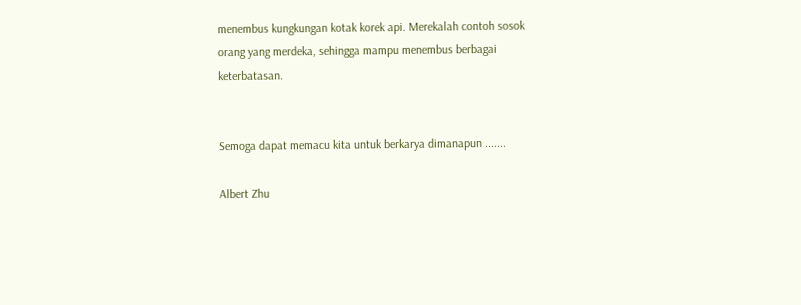menembus kungkungan kotak korek api. Merekalah contoh sosok orang yang merdeka, sehingga mampu menembus berbagai keterbatasan.


Semoga dapat memacu kita untuk berkarya dimanapun .......

Albert Zhu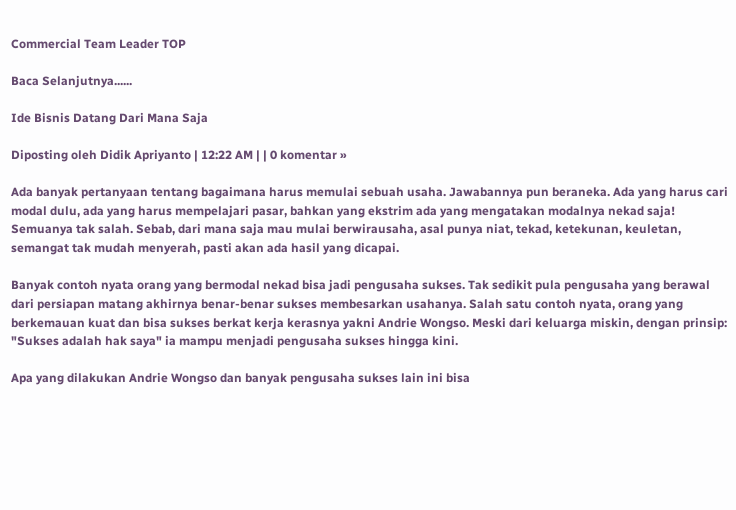Commercial Team Leader TOP

Baca Selanjutnya......

Ide Bisnis Datang Dari Mana Saja

Diposting oleh Didik Apriyanto | 12:22 AM | | 0 komentar »

Ada banyak pertanyaan tentang bagaimana harus memulai sebuah usaha. Jawabannya pun beraneka. Ada yang harus cari modal dulu, ada yang harus mempelajari pasar, bahkan yang ekstrim ada yang mengatakan modalnya nekad saja! Semuanya tak salah. Sebab, dari mana saja mau mulai berwirausaha, asal punya niat, tekad, ketekunan, keuletan, semangat tak mudah menyerah, pasti akan ada hasil yang dicapai.

Banyak contoh nyata orang yang bermodal nekad bisa jadi pengusaha sukses. Tak sedikit pula pengusaha yang berawal dari persiapan matang akhirnya benar-benar sukses membesarkan usahanya. Salah satu contoh nyata, orang yang berkemauan kuat dan bisa sukses berkat kerja kerasnya yakni Andrie Wongso. Meski dari keluarga miskin, dengan prinsip: "Sukses adalah hak saya" ia mampu menjadi pengusaha sukses hingga kini.

Apa yang dilakukan Andrie Wongso dan banyak pengusaha sukses lain ini bisa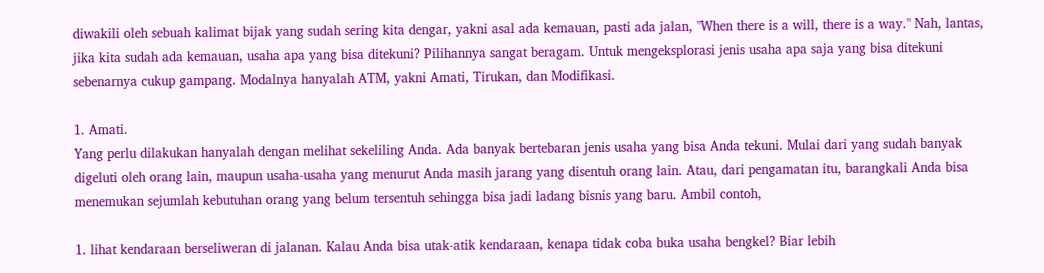diwakili oleh sebuah kalimat bijak yang sudah sering kita dengar, yakni asal ada kemauan, pasti ada jalan, "When there is a will, there is a way." Nah, lantas, jika kita sudah ada kemauan, usaha apa yang bisa ditekuni? Pilihannya sangat beragam. Untuk mengeksplorasi jenis usaha apa saja yang bisa ditekuni sebenarnya cukup gampang. Modalnya hanyalah ATM, yakni Amati, Tirukan, dan Modifikasi.

1. Amati.
Yang perlu dilakukan hanyalah dengan melihat sekeliling Anda. Ada banyak bertebaran jenis usaha yang bisa Anda tekuni. Mulai dari yang sudah banyak digeluti oleh orang lain, maupun usaha-usaha yang menurut Anda masih jarang yang disentuh orang lain. Atau, dari pengamatan itu, barangkali Anda bisa menemukan sejumlah kebutuhan orang yang belum tersentuh sehingga bisa jadi ladang bisnis yang baru. Ambil contoh,

1. lihat kendaraan berseliweran di jalanan. Kalau Anda bisa utak-atik kendaraan, kenapa tidak coba buka usaha bengkel? Biar lebih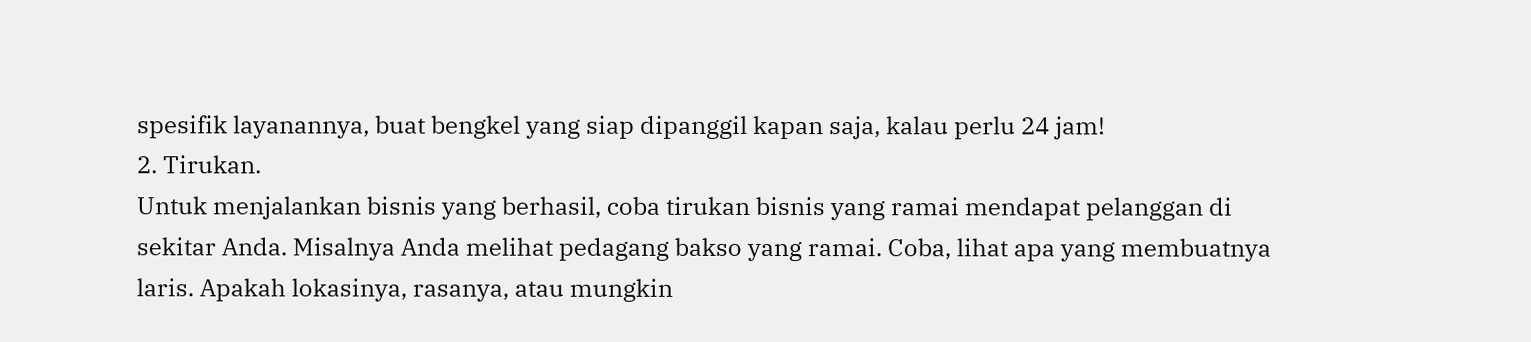spesifik layanannya, buat bengkel yang siap dipanggil kapan saja, kalau perlu 24 jam!
2. Tirukan.
Untuk menjalankan bisnis yang berhasil, coba tirukan bisnis yang ramai mendapat pelanggan di sekitar Anda. Misalnya Anda melihat pedagang bakso yang ramai. Coba, lihat apa yang membuatnya laris. Apakah lokasinya, rasanya, atau mungkin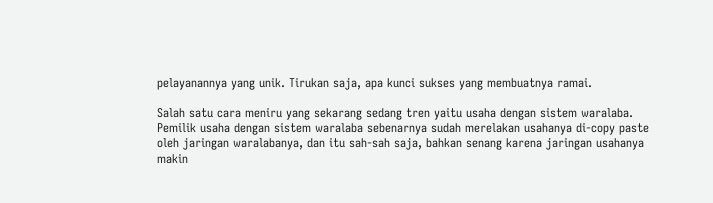pelayanannya yang unik. Tirukan saja, apa kunci sukses yang membuatnya ramai.

Salah satu cara meniru yang sekarang sedang tren yaitu usaha dengan sistem waralaba. Pemilik usaha dengan sistem waralaba sebenarnya sudah merelakan usahanya di-copy paste oleh jaringan waralabanya, dan itu sah-sah saja, bahkan senang karena jaringan usahanya makin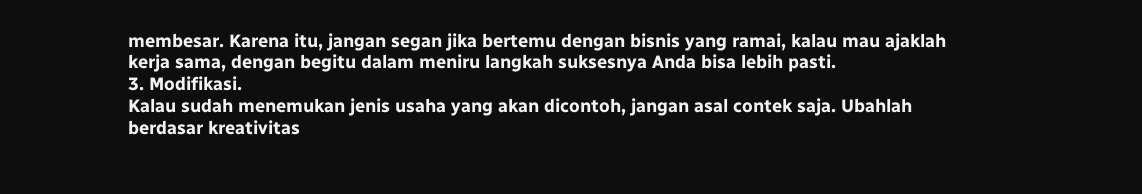membesar. Karena itu, jangan segan jika bertemu dengan bisnis yang ramai, kalau mau ajaklah kerja sama, dengan begitu dalam meniru langkah suksesnya Anda bisa lebih pasti.
3. Modifikasi.
Kalau sudah menemukan jenis usaha yang akan dicontoh, jangan asal contek saja. Ubahlah berdasar kreativitas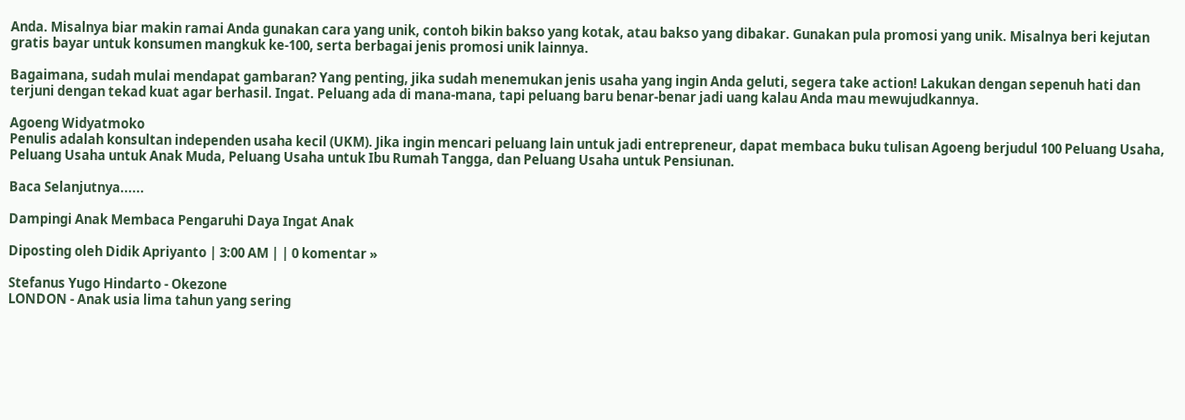Anda. Misalnya biar makin ramai Anda gunakan cara yang unik, contoh bikin bakso yang kotak, atau bakso yang dibakar. Gunakan pula promosi yang unik. Misalnya beri kejutan gratis bayar untuk konsumen mangkuk ke-100, serta berbagai jenis promosi unik lainnya.

Bagaimana, sudah mulai mendapat gambaran? Yang penting, jika sudah menemukan jenis usaha yang ingin Anda geluti, segera take action! Lakukan dengan sepenuh hati dan terjuni dengan tekad kuat agar berhasil. Ingat. Peluang ada di mana-mana, tapi peluang baru benar-benar jadi uang kalau Anda mau mewujudkannya.

Agoeng Widyatmoko
Penulis adalah konsultan independen usaha kecil (UKM). Jika ingin mencari peluang lain untuk jadi entrepreneur, dapat membaca buku tulisan Agoeng berjudul 100 Peluang Usaha, Peluang Usaha untuk Anak Muda, Peluang Usaha untuk Ibu Rumah Tangga, dan Peluang Usaha untuk Pensiunan.

Baca Selanjutnya......

Dampingi Anak Membaca Pengaruhi Daya Ingat Anak

Diposting oleh Didik Apriyanto | 3:00 AM | | 0 komentar »

Stefanus Yugo Hindarto - Okezone
LONDON - Anak usia lima tahun yang sering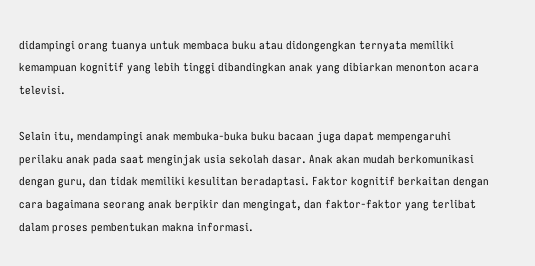didampingi orang tuanya untuk membaca buku atau didongengkan ternyata memiliki kemampuan kognitif yang lebih tinggi dibandingkan anak yang dibiarkan menonton acara televisi.

Selain itu, mendampingi anak membuka-buka buku bacaan juga dapat mempengaruhi perilaku anak pada saat menginjak usia sekolah dasar. Anak akan mudah berkomunikasi dengan guru, dan tidak memiliki kesulitan beradaptasi. Faktor kognitif berkaitan dengan cara bagaimana seorang anak berpikir dan mengingat, dan faktor-faktor yang terlibat dalam proses pembentukan makna informasi.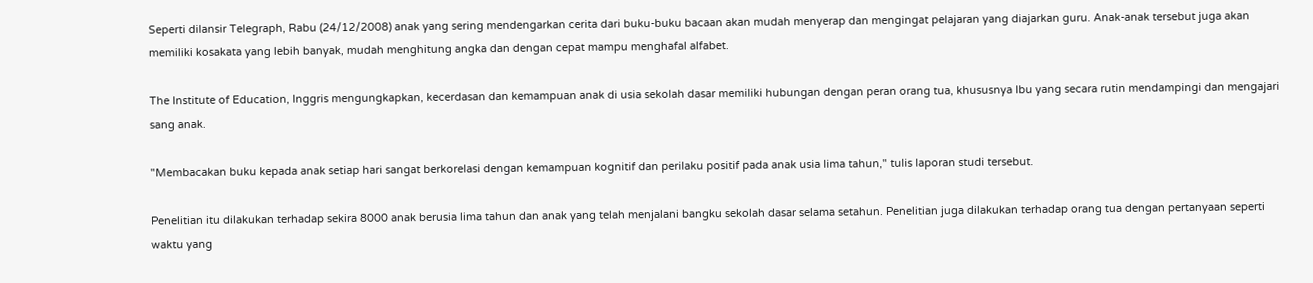Seperti dilansir Telegraph, Rabu (24/12/2008) anak yang sering mendengarkan cerita dari buku-buku bacaan akan mudah menyerap dan mengingat pelajaran yang diajarkan guru. Anak-anak tersebut juga akan memiliki kosakata yang lebih banyak, mudah menghitung angka dan dengan cepat mampu menghafal alfabet.

The Institute of Education, Inggris mengungkapkan, kecerdasan dan kemampuan anak di usia sekolah dasar memiliki hubungan dengan peran orang tua, khususnya Ibu yang secara rutin mendampingi dan mengajari sang anak.

"Membacakan buku kepada anak setiap hari sangat berkorelasi dengan kemampuan kognitif dan perilaku positif pada anak usia lima tahun," tulis laporan studi tersebut.

Penelitian itu dilakukan terhadap sekira 8000 anak berusia lima tahun dan anak yang telah menjalani bangku sekolah dasar selama setahun. Penelitian juga dilakukan terhadap orang tua dengan pertanyaan seperti waktu yang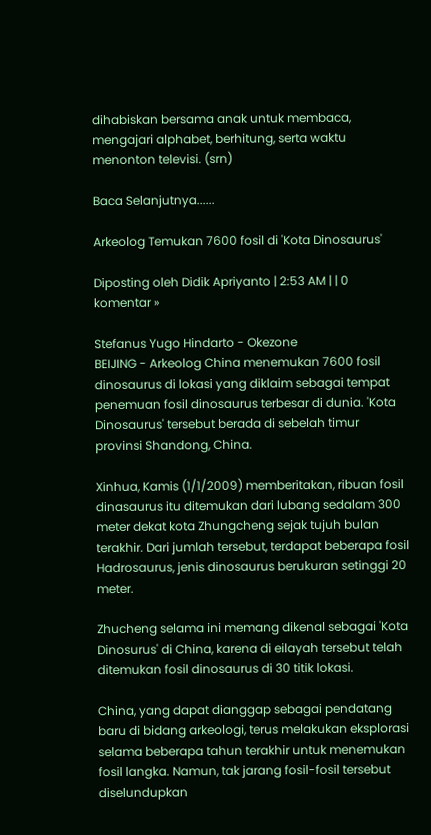dihabiskan bersama anak untuk membaca, mengajari alphabet, berhitung, serta waktu menonton televisi. (srn)

Baca Selanjutnya......

Arkeolog Temukan 7600 fosil di 'Kota Dinosaurus'

Diposting oleh Didik Apriyanto | 2:53 AM | | 0 komentar »

Stefanus Yugo Hindarto - Okezone
BEIJING - Arkeolog China menemukan 7600 fosil dinosaurus di lokasi yang diklaim sebagai tempat penemuan fosil dinosaurus terbesar di dunia. 'Kota Dinosaurus' tersebut berada di sebelah timur provinsi Shandong, China.

Xinhua, Kamis (1/1/2009) memberitakan, ribuan fosil dinasaurus itu ditemukan dari lubang sedalam 300 meter dekat kota Zhungcheng sejak tujuh bulan terakhir. Dari jumlah tersebut, terdapat beberapa fosil Hadrosaurus, jenis dinosaurus berukuran setinggi 20 meter.

Zhucheng selama ini memang dikenal sebagai 'Kota Dinosurus' di China, karena di eilayah tersebut telah ditemukan fosil dinosaurus di 30 titik lokasi.

China, yang dapat dianggap sebagai pendatang baru di bidang arkeologi, terus melakukan eksplorasi selama beberapa tahun terakhir untuk menemukan fosil langka. Namun, tak jarang fosil-fosil tersebut diselundupkan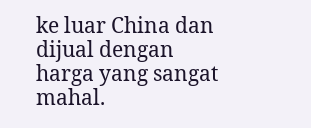ke luar China dan dijual dengan harga yang sangat mahal.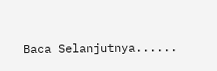Baca Selanjutnya......